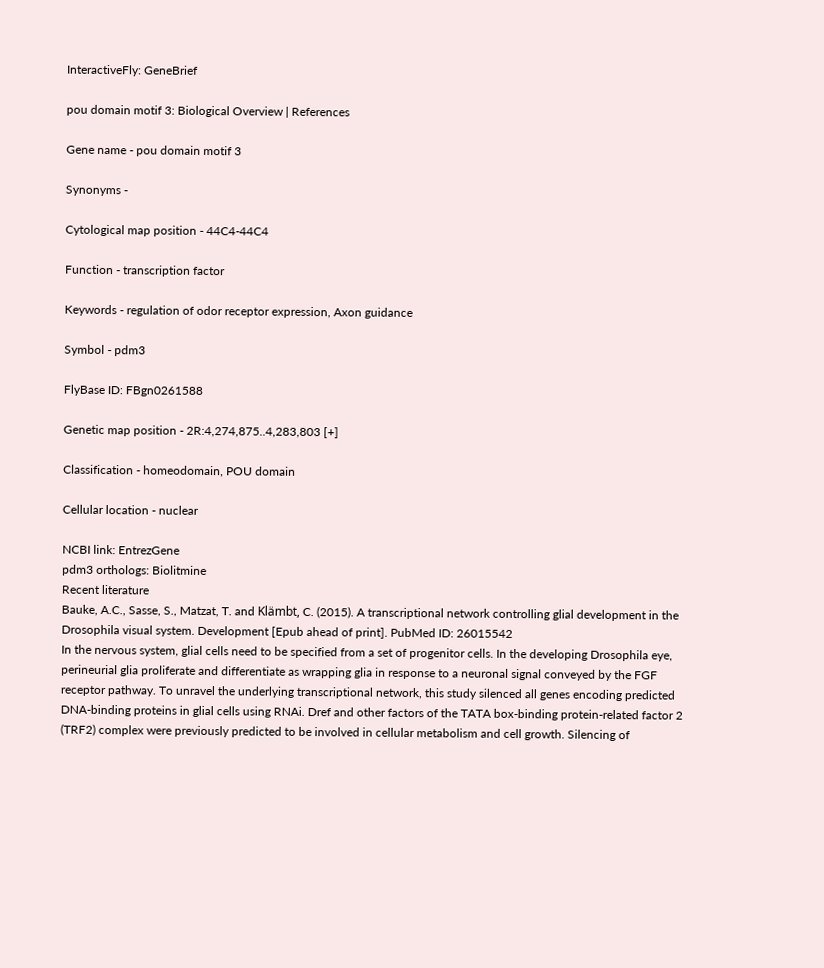InteractiveFly: GeneBrief

pou domain motif 3: Biological Overview | References

Gene name - pou domain motif 3

Synonyms -

Cytological map position - 44C4-44C4

Function - transcription factor

Keywords - regulation of odor receptor expression, Axon guidance

Symbol - pdm3

FlyBase ID: FBgn0261588

Genetic map position - 2R:4,274,875..4,283,803 [+]

Classification - homeodomain, POU domain

Cellular location - nuclear

NCBI link: EntrezGene
pdm3 orthologs: Biolitmine
Recent literature
Bauke, A.C., Sasse, S., Matzat, T. and Klämbt, C. (2015). A transcriptional network controlling glial development in the Drosophila visual system. Development [Epub ahead of print]. PubMed ID: 26015542
In the nervous system, glial cells need to be specified from a set of progenitor cells. In the developing Drosophila eye, perineurial glia proliferate and differentiate as wrapping glia in response to a neuronal signal conveyed by the FGF receptor pathway. To unravel the underlying transcriptional network, this study silenced all genes encoding predicted DNA-binding proteins in glial cells using RNAi. Dref and other factors of the TATA box-binding protein-related factor 2 (TRF2) complex were previously predicted to be involved in cellular metabolism and cell growth. Silencing of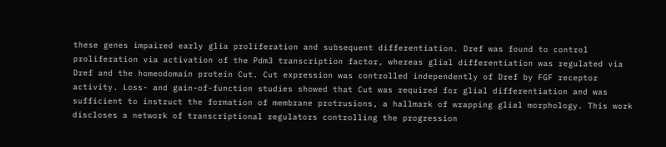these genes impaired early glia proliferation and subsequent differentiation. Dref was found to control proliferation via activation of the Pdm3 transcription factor, whereas glial differentiation was regulated via Dref and the homeodomain protein Cut. Cut expression was controlled independently of Dref by FGF receptor activity. Loss- and gain-of-function studies showed that Cut was required for glial differentiation and was sufficient to instruct the formation of membrane protrusions, a hallmark of wrapping glial morphology. This work discloses a network of transcriptional regulators controlling the progression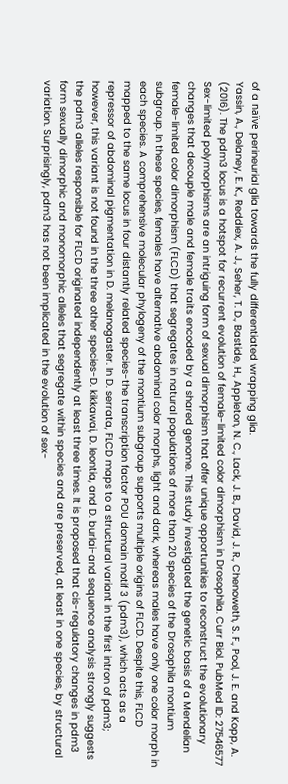of a naïve perineurial glia towards the fully differentiated wrapping glia.
Yassin, A., Delaney, E. K., Reddiex, A. J., Seher, T. D., Bastide, H., Appleton, N. C., Lack, J. B., David, J. R., Chenoweth, S. F., Pool, J. E. and Kopp, A. (2016). The pdm3 locus is a hotspot for recurrent evolution of female-limited color dimorphism in Drosophila. Curr Biol. PubMed ID: 27546577
Sex-limited polymorphisms are an intriguing form of sexual dimorphism that offer unique opportunities to reconstruct the evolutionary changes that decouple male and female traits encoded by a shared genome. This study investigated the genetic basis of a Mendelian female-limited color dimorphism (FLCD) that segregates in natural populations of more than 20 species of the Drosophila montium subgroup. In these species, females have alternative abdominal color morphs, light and dark, whereas males have only one color morph in each species. A comprehensive molecular phylogeny of the montium subgroup supports multiple origins of FLCD. Despite this, FLCD mapped to the same locus in four distantly related species-the transcription factor POU domain motif 3 (pdm3), which acts as a repressor of abdominal pigmentation in D. melanogaster. In D. serrata, FLCD maps to a structural variant in the first intron of pdm3; however, this variant is not found in the three other species-D. kikkawai, D. leontia, and D. burlai-and sequence analysis strongly suggests the pdm3 alleles responsible for FLCD originated independently at least three times. It is proposed that cis-regulatory changes in pdm3 form sexually dimorphic and monomorphic alleles that segregate within species and are preserved, at least in one species, by structural variation. Surprisingly, pdm3 has not been implicated in the evolution of sex-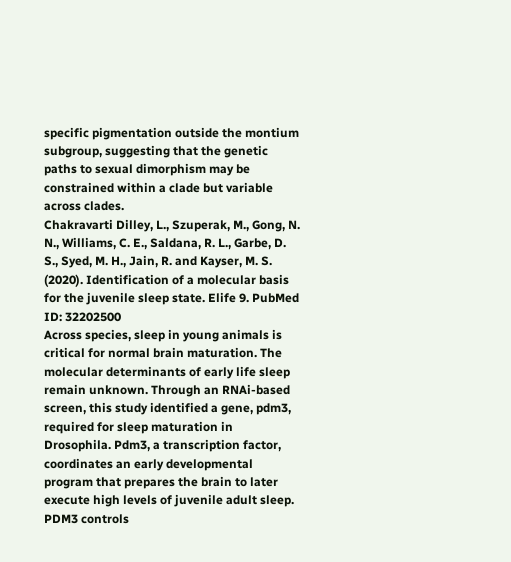specific pigmentation outside the montium subgroup, suggesting that the genetic paths to sexual dimorphism may be constrained within a clade but variable across clades.
Chakravarti Dilley, L., Szuperak, M., Gong, N. N., Williams, C. E., Saldana, R. L., Garbe, D. S., Syed, M. H., Jain, R. and Kayser, M. S. (2020). Identification of a molecular basis for the juvenile sleep state. Elife 9. PubMed ID: 32202500
Across species, sleep in young animals is critical for normal brain maturation. The molecular determinants of early life sleep remain unknown. Through an RNAi-based screen, this study identified a gene, pdm3, required for sleep maturation in Drosophila. Pdm3, a transcription factor, coordinates an early developmental program that prepares the brain to later execute high levels of juvenile adult sleep. PDM3 controls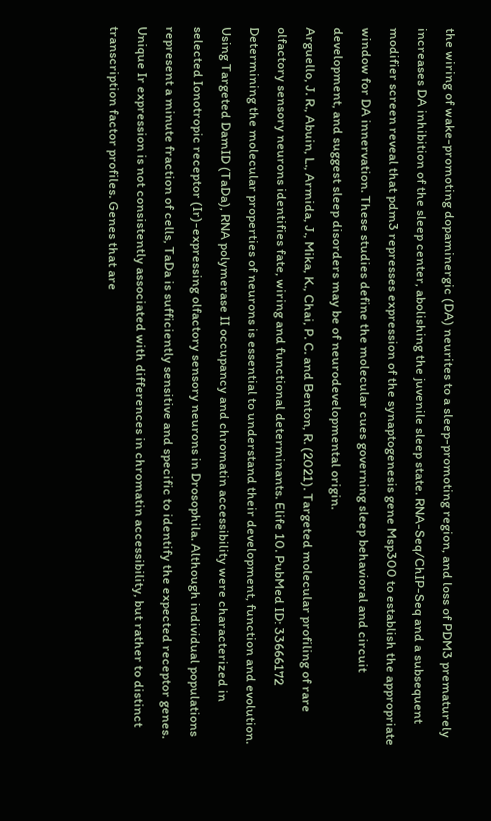the wiring of wake-promoting dopaminergic (DA) neurites to a sleep-promoting region, and loss of PDM3 prematurely increases DA inhibition of the sleep center, abolishing the juvenile sleep state. RNA-Seq/ChIP-Seq and a subsequent modifier screen reveal that pdm3 represses expression of the synaptogenesis gene Msp300 to establish the appropriate window for DA innervation. These studies define the molecular cues governing sleep behavioral and circuit development, and suggest sleep disorders may be of neurodevelopmental origin.
Arguello, J. R., Abuin, L., Armida, J., Mika, K., Chai, P. C. and Benton, R. (2021). Targeted molecular profiling of rare olfactory sensory neurons identifies fate, wiring and functional determinants. Elife 10. PubMed ID: 33666172
Determining the molecular properties of neurons is essential to understand their development, function and evolution. Using Targeted DamID (TaDa), RNA polymerase II occupancy and chromatin accessibility were characterized in selected Ionotropic receptor (Ir)-expressing olfactory sensory neurons in Drosophila. Although individual populations represent a minute fraction of cells, TaDa is sufficiently sensitive and specific to identify the expected receptor genes. Unique Ir expression is not consistently associated with differences in chromatin accessibility, but rather to distinct transcription factor profiles. Genes that are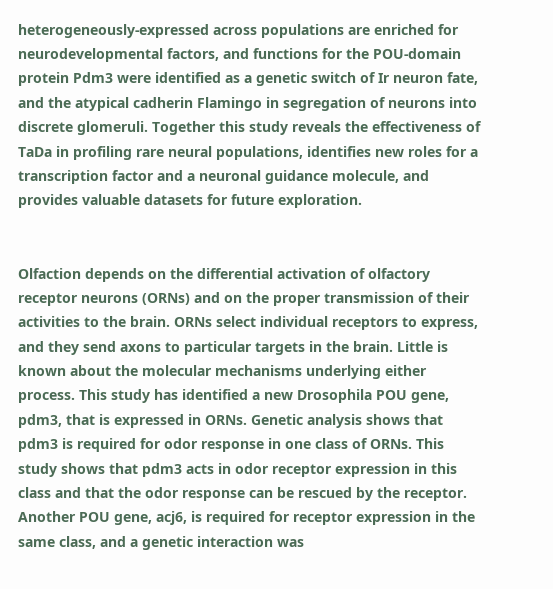heterogeneously-expressed across populations are enriched for neurodevelopmental factors, and functions for the POU-domain protein Pdm3 were identified as a genetic switch of Ir neuron fate, and the atypical cadherin Flamingo in segregation of neurons into discrete glomeruli. Together this study reveals the effectiveness of TaDa in profiling rare neural populations, identifies new roles for a transcription factor and a neuronal guidance molecule, and provides valuable datasets for future exploration.


Olfaction depends on the differential activation of olfactory receptor neurons (ORNs) and on the proper transmission of their activities to the brain. ORNs select individual receptors to express, and they send axons to particular targets in the brain. Little is known about the molecular mechanisms underlying either process. This study has identified a new Drosophila POU gene, pdm3, that is expressed in ORNs. Genetic analysis shows that pdm3 is required for odor response in one class of ORNs. This study shows that pdm3 acts in odor receptor expression in this class and that the odor response can be rescued by the receptor. Another POU gene, acj6, is required for receptor expression in the same class, and a genetic interaction was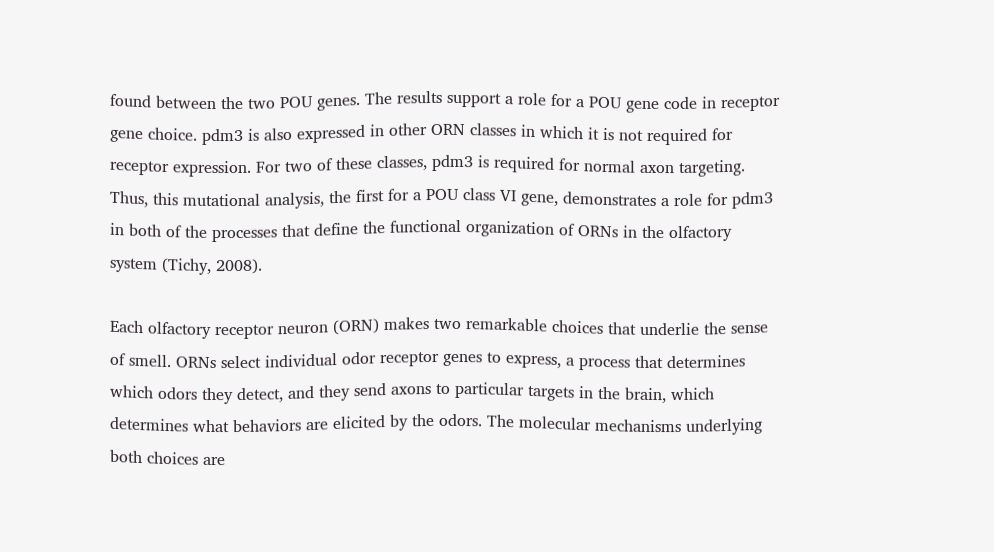found between the two POU genes. The results support a role for a POU gene code in receptor gene choice. pdm3 is also expressed in other ORN classes in which it is not required for receptor expression. For two of these classes, pdm3 is required for normal axon targeting. Thus, this mutational analysis, the first for a POU class VI gene, demonstrates a role for pdm3 in both of the processes that define the functional organization of ORNs in the olfactory system (Tichy, 2008).

Each olfactory receptor neuron (ORN) makes two remarkable choices that underlie the sense of smell. ORNs select individual odor receptor genes to express, a process that determines which odors they detect, and they send axons to particular targets in the brain, which determines what behaviors are elicited by the odors. The molecular mechanisms underlying both choices are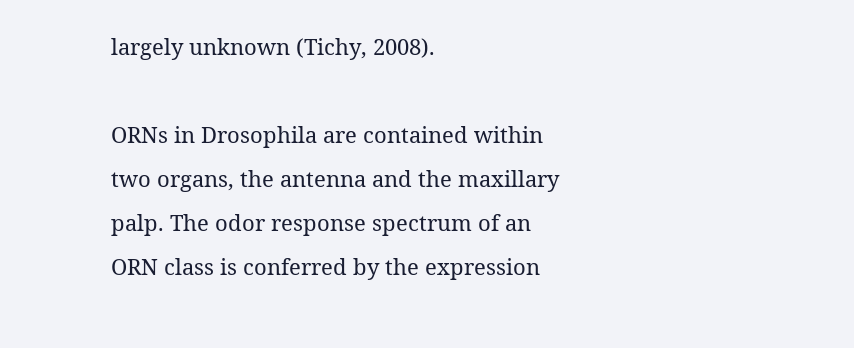largely unknown (Tichy, 2008).

ORNs in Drosophila are contained within two organs, the antenna and the maxillary palp. The odor response spectrum of an ORN class is conferred by the expression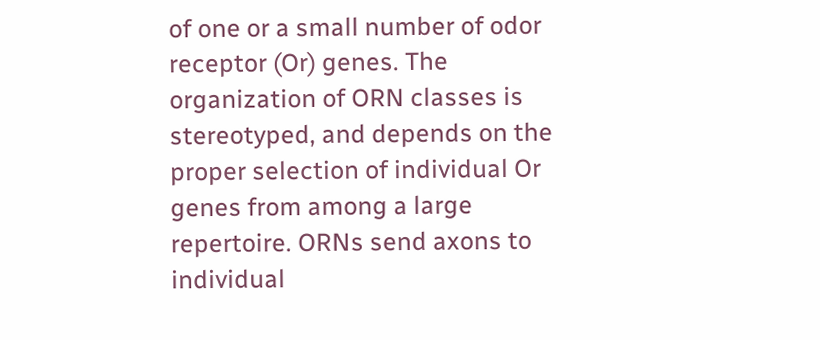of one or a small number of odor receptor (Or) genes. The organization of ORN classes is stereotyped, and depends on the proper selection of individual Or genes from among a large repertoire. ORNs send axons to individual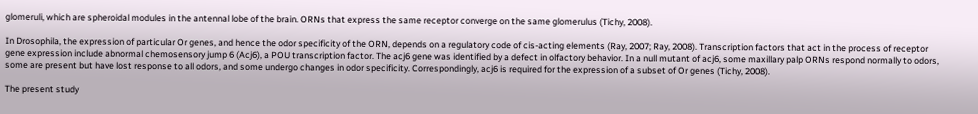glomeruli, which are spheroidal modules in the antennal lobe of the brain. ORNs that express the same receptor converge on the same glomerulus (Tichy, 2008).

In Drosophila, the expression of particular Or genes, and hence the odor specificity of the ORN, depends on a regulatory code of cis-acting elements (Ray, 2007; Ray, 2008). Transcription factors that act in the process of receptor gene expression include abnormal chemosensory jump 6 (Acj6), a POU transcription factor. The acj6 gene was identified by a defect in olfactory behavior. In a null mutant of acj6, some maxillary palp ORNs respond normally to odors, some are present but have lost response to all odors, and some undergo changes in odor specificity. Correspondingly, acj6 is required for the expression of a subset of Or genes (Tichy, 2008).

The present study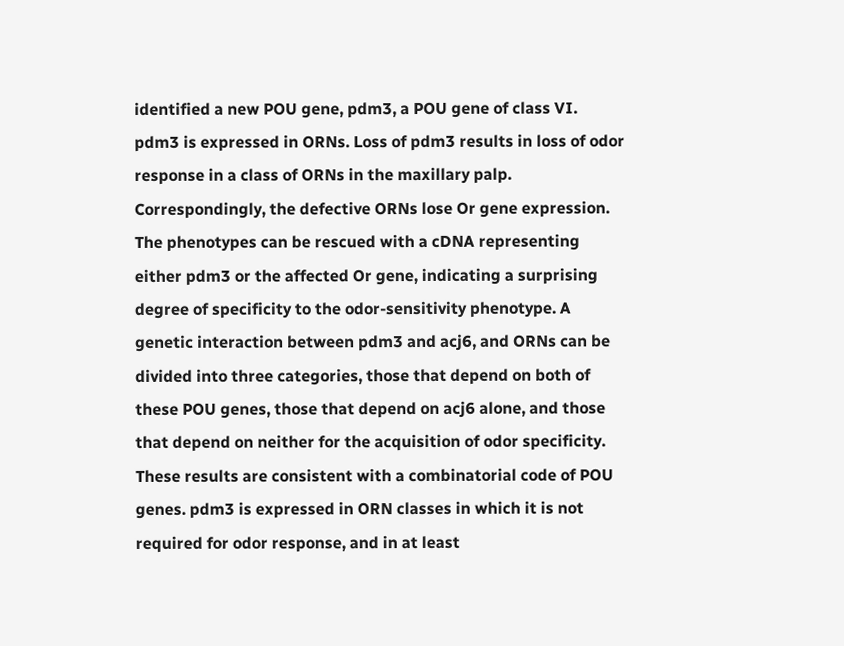identified a new POU gene, pdm3, a POU gene of class VI. pdm3 is expressed in ORNs. Loss of pdm3 results in loss of odor response in a class of ORNs in the maxillary palp. Correspondingly, the defective ORNs lose Or gene expression. The phenotypes can be rescued with a cDNA representing either pdm3 or the affected Or gene, indicating a surprising degree of specificity to the odor-sensitivity phenotype. A genetic interaction between pdm3 and acj6, and ORNs can be divided into three categories, those that depend on both of these POU genes, those that depend on acj6 alone, and those that depend on neither for the acquisition of odor specificity. These results are consistent with a combinatorial code of POU genes. pdm3 is expressed in ORN classes in which it is not required for odor response, and in at least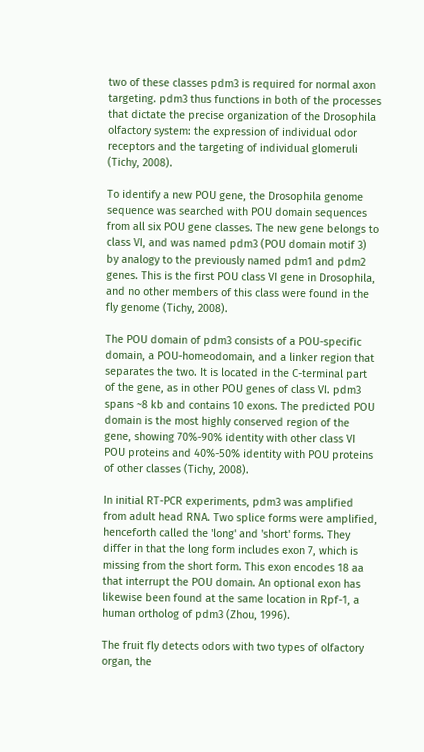two of these classes pdm3 is required for normal axon targeting. pdm3 thus functions in both of the processes that dictate the precise organization of the Drosophila olfactory system: the expression of individual odor receptors and the targeting of individual glomeruli (Tichy, 2008).

To identify a new POU gene, the Drosophila genome sequence was searched with POU domain sequences from all six POU gene classes. The new gene belongs to class VI, and was named pdm3 (POU domain motif 3) by analogy to the previously named pdm1 and pdm2 genes. This is the first POU class VI gene in Drosophila, and no other members of this class were found in the fly genome (Tichy, 2008).

The POU domain of pdm3 consists of a POU-specific domain, a POU-homeodomain, and a linker region that separates the two. It is located in the C-terminal part of the gene, as in other POU genes of class VI. pdm3 spans ~8 kb and contains 10 exons. The predicted POU domain is the most highly conserved region of the gene, showing 70%-90% identity with other class VI POU proteins and 40%-50% identity with POU proteins of other classes (Tichy, 2008).

In initial RT-PCR experiments, pdm3 was amplified from adult head RNA. Two splice forms were amplified, henceforth called the 'long' and 'short' forms. They differ in that the long form includes exon 7, which is missing from the short form. This exon encodes 18 aa that interrupt the POU domain. An optional exon has likewise been found at the same location in Rpf-1, a human ortholog of pdm3 (Zhou, 1996).

The fruit fly detects odors with two types of olfactory organ, the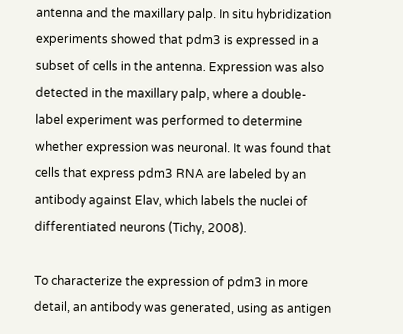antenna and the maxillary palp. In situ hybridization experiments showed that pdm3 is expressed in a subset of cells in the antenna. Expression was also detected in the maxillary palp, where a double-label experiment was performed to determine whether expression was neuronal. It was found that cells that express pdm3 RNA are labeled by an antibody against Elav, which labels the nuclei of differentiated neurons (Tichy, 2008).

To characterize the expression of pdm3 in more detail, an antibody was generated, using as antigen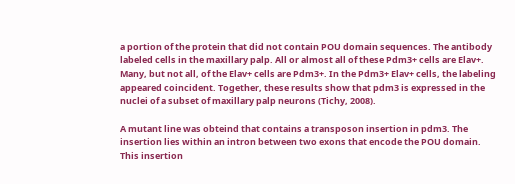a portion of the protein that did not contain POU domain sequences. The antibody labeled cells in the maxillary palp. All or almost all of these Pdm3+ cells are Elav+. Many, but not all, of the Elav+ cells are Pdm3+. In the Pdm3+ Elav+ cells, the labeling appeared coincident. Together, these results show that pdm3 is expressed in the nuclei of a subset of maxillary palp neurons (Tichy, 2008).

A mutant line was obteind that contains a transposon insertion in pdm3. The insertion lies within an intron between two exons that encode the POU domain. This insertion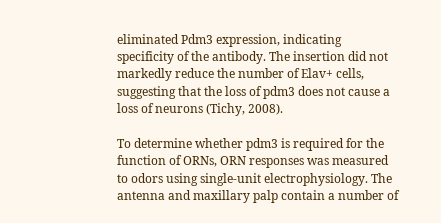eliminated Pdm3 expression, indicating specificity of the antibody. The insertion did not markedly reduce the number of Elav+ cells, suggesting that the loss of pdm3 does not cause a loss of neurons (Tichy, 2008).

To determine whether pdm3 is required for the function of ORNs, ORN responses was measured to odors using single-unit electrophysiology. The antenna and maxillary palp contain a number of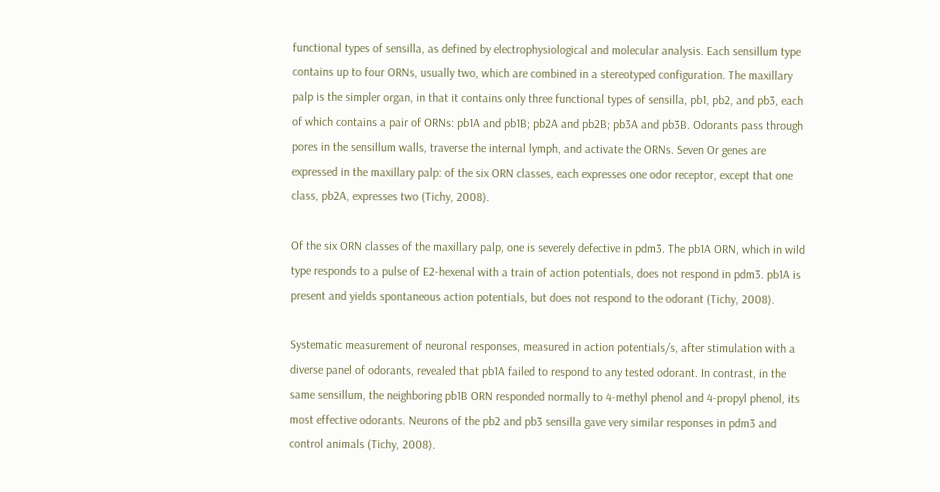functional types of sensilla, as defined by electrophysiological and molecular analysis. Each sensillum type contains up to four ORNs, usually two, which are combined in a stereotyped configuration. The maxillary palp is the simpler organ, in that it contains only three functional types of sensilla, pb1, pb2, and pb3, each of which contains a pair of ORNs: pb1A and pb1B; pb2A and pb2B; pb3A and pb3B. Odorants pass through pores in the sensillum walls, traverse the internal lymph, and activate the ORNs. Seven Or genes are expressed in the maxillary palp: of the six ORN classes, each expresses one odor receptor, except that one class, pb2A, expresses two (Tichy, 2008).

Of the six ORN classes of the maxillary palp, one is severely defective in pdm3. The pb1A ORN, which in wild type responds to a pulse of E2-hexenal with a train of action potentials, does not respond in pdm3. pb1A is present and yields spontaneous action potentials, but does not respond to the odorant (Tichy, 2008).

Systematic measurement of neuronal responses, measured in action potentials/s, after stimulation with a diverse panel of odorants, revealed that pb1A failed to respond to any tested odorant. In contrast, in the same sensillum, the neighboring pb1B ORN responded normally to 4-methyl phenol and 4-propyl phenol, its most effective odorants. Neurons of the pb2 and pb3 sensilla gave very similar responses in pdm3 and control animals (Tichy, 2008).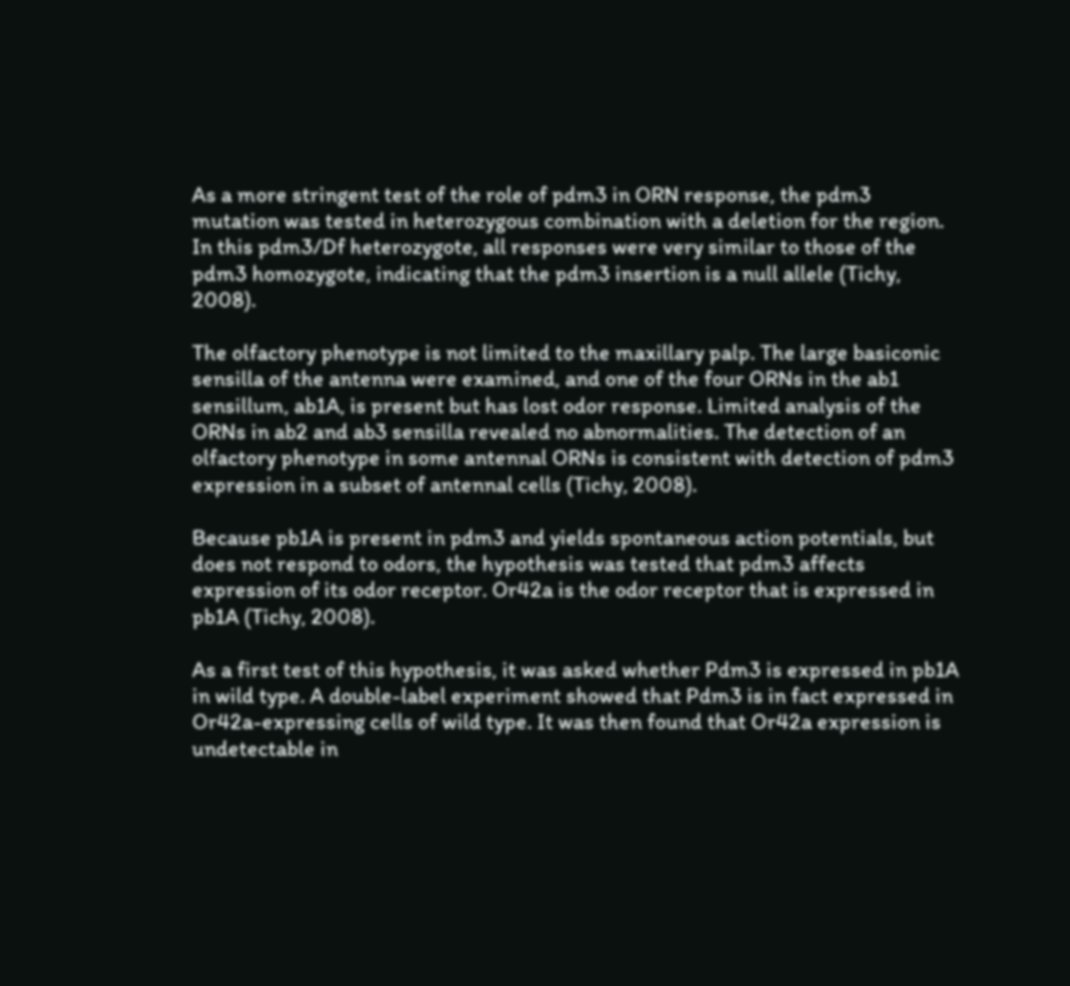As a more stringent test of the role of pdm3 in ORN response, the pdm3 mutation was tested in heterozygous combination with a deletion for the region. In this pdm3/Df heterozygote, all responses were very similar to those of the pdm3 homozygote, indicating that the pdm3 insertion is a null allele (Tichy, 2008).

The olfactory phenotype is not limited to the maxillary palp. The large basiconic sensilla of the antenna were examined, and one of the four ORNs in the ab1 sensillum, ab1A, is present but has lost odor response. Limited analysis of the ORNs in ab2 and ab3 sensilla revealed no abnormalities. The detection of an olfactory phenotype in some antennal ORNs is consistent with detection of pdm3 expression in a subset of antennal cells (Tichy, 2008).

Because pb1A is present in pdm3 and yields spontaneous action potentials, but does not respond to odors, the hypothesis was tested that pdm3 affects expression of its odor receptor. Or42a is the odor receptor that is expressed in pb1A (Tichy, 2008).

As a first test of this hypothesis, it was asked whether Pdm3 is expressed in pb1A in wild type. A double-label experiment showed that Pdm3 is in fact expressed in Or42a-expressing cells of wild type. It was then found that Or42a expression is undetectable in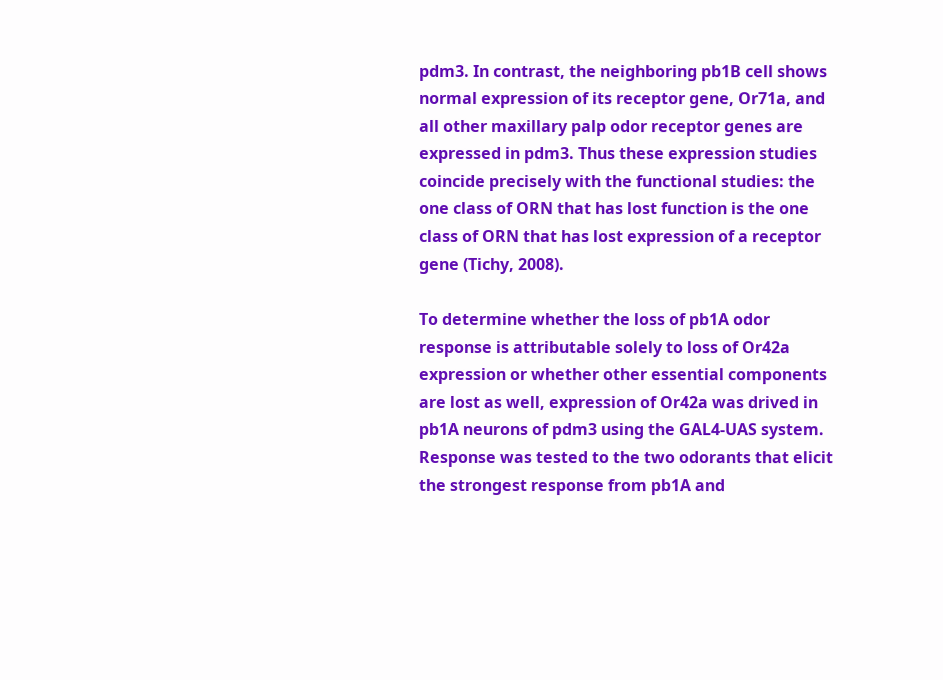pdm3. In contrast, the neighboring pb1B cell shows normal expression of its receptor gene, Or71a, and all other maxillary palp odor receptor genes are expressed in pdm3. Thus these expression studies coincide precisely with the functional studies: the one class of ORN that has lost function is the one class of ORN that has lost expression of a receptor gene (Tichy, 2008).

To determine whether the loss of pb1A odor response is attributable solely to loss of Or42a expression or whether other essential components are lost as well, expression of Or42a was drived in pb1A neurons of pdm3 using the GAL4-UAS system. Response was tested to the two odorants that elicit the strongest response from pb1A and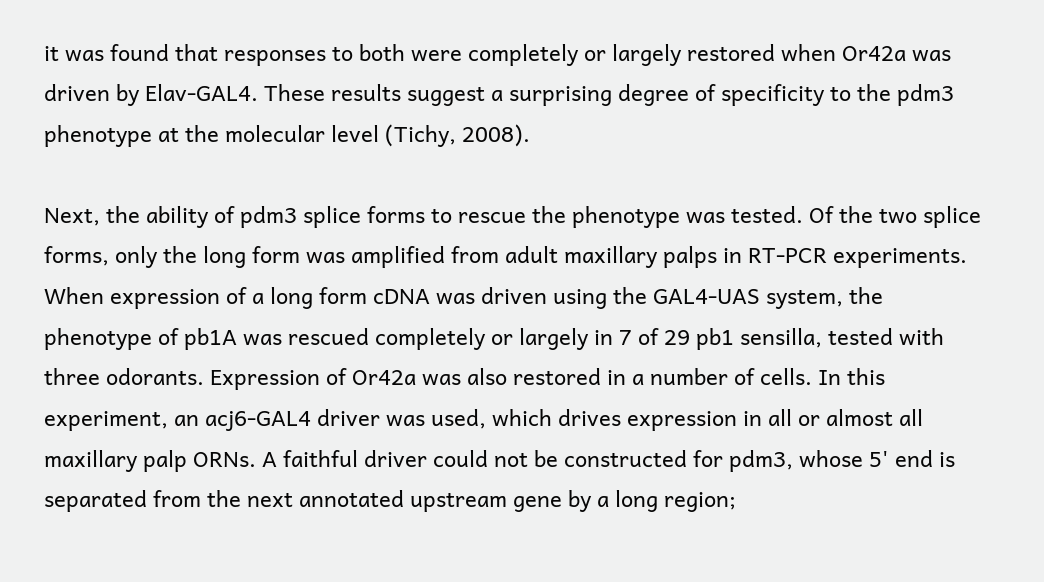it was found that responses to both were completely or largely restored when Or42a was driven by Elav-GAL4. These results suggest a surprising degree of specificity to the pdm3 phenotype at the molecular level (Tichy, 2008).

Next, the ability of pdm3 splice forms to rescue the phenotype was tested. Of the two splice forms, only the long form was amplified from adult maxillary palps in RT-PCR experiments. When expression of a long form cDNA was driven using the GAL4-UAS system, the phenotype of pb1A was rescued completely or largely in 7 of 29 pb1 sensilla, tested with three odorants. Expression of Or42a was also restored in a number of cells. In this experiment, an acj6-GAL4 driver was used, which drives expression in all or almost all maxillary palp ORNs. A faithful driver could not be constructed for pdm3, whose 5' end is separated from the next annotated upstream gene by a long region;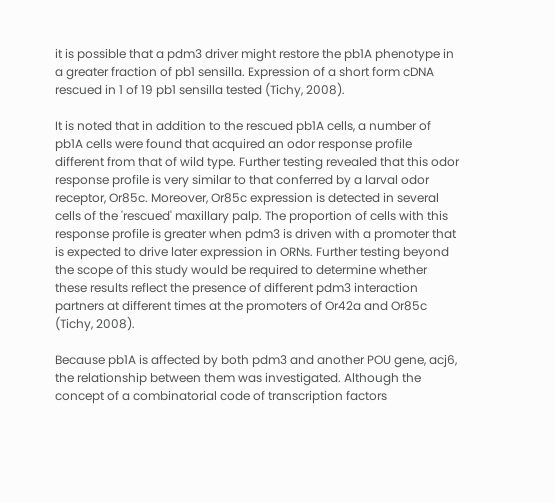it is possible that a pdm3 driver might restore the pb1A phenotype in a greater fraction of pb1 sensilla. Expression of a short form cDNA rescued in 1 of 19 pb1 sensilla tested (Tichy, 2008).

It is noted that in addition to the rescued pb1A cells, a number of pb1A cells were found that acquired an odor response profile different from that of wild type. Further testing revealed that this odor response profile is very similar to that conferred by a larval odor receptor, Or85c. Moreover, Or85c expression is detected in several cells of the 'rescued' maxillary palp. The proportion of cells with this response profile is greater when pdm3 is driven with a promoter that is expected to drive later expression in ORNs. Further testing beyond the scope of this study would be required to determine whether these results reflect the presence of different pdm3 interaction partners at different times at the promoters of Or42a and Or85c (Tichy, 2008).

Because pb1A is affected by both pdm3 and another POU gene, acj6, the relationship between them was investigated. Although the concept of a combinatorial code of transcription factors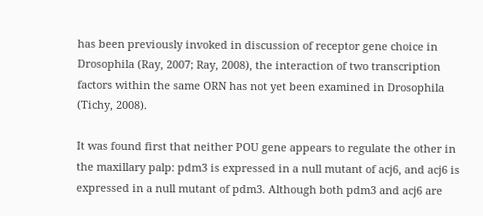has been previously invoked in discussion of receptor gene choice in Drosophila (Ray, 2007; Ray, 2008), the interaction of two transcription factors within the same ORN has not yet been examined in Drosophila (Tichy, 2008).

It was found first that neither POU gene appears to regulate the other in the maxillary palp: pdm3 is expressed in a null mutant of acj6, and acj6 is expressed in a null mutant of pdm3. Although both pdm3 and acj6 are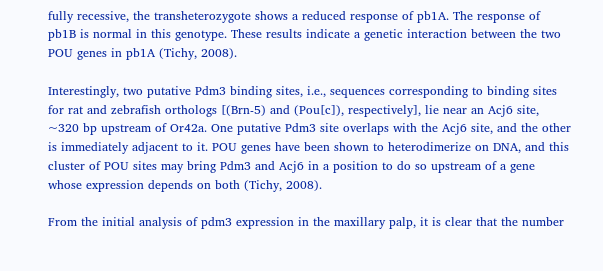fully recessive, the transheterozygote shows a reduced response of pb1A. The response of pb1B is normal in this genotype. These results indicate a genetic interaction between the two POU genes in pb1A (Tichy, 2008).

Interestingly, two putative Pdm3 binding sites, i.e., sequences corresponding to binding sites for rat and zebrafish orthologs [(Brn-5) and (Pou[c]), respectively], lie near an Acj6 site, ~320 bp upstream of Or42a. One putative Pdm3 site overlaps with the Acj6 site, and the other is immediately adjacent to it. POU genes have been shown to heterodimerize on DNA, and this cluster of POU sites may bring Pdm3 and Acj6 in a position to do so upstream of a gene whose expression depends on both (Tichy, 2008).

From the initial analysis of pdm3 expression in the maxillary palp, it is clear that the number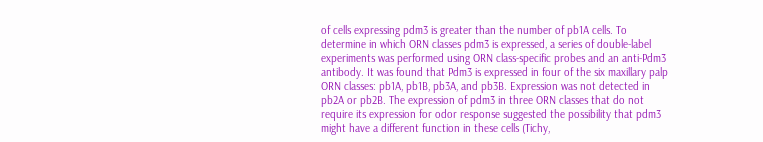of cells expressing pdm3 is greater than the number of pb1A cells. To determine in which ORN classes pdm3 is expressed, a series of double-label experiments was performed using ORN class-specific probes and an anti-Pdm3 antibody. It was found that Pdm3 is expressed in four of the six maxillary palp ORN classes: pb1A, pb1B, pb3A, and pb3B. Expression was not detected in pb2A or pb2B. The expression of pdm3 in three ORN classes that do not require its expression for odor response suggested the possibility that pdm3 might have a different function in these cells (Tichy,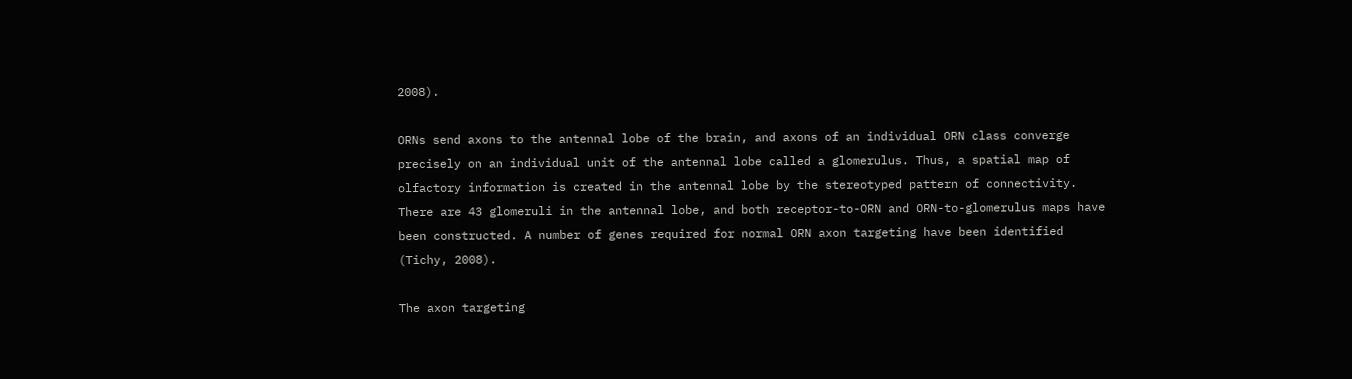2008).

ORNs send axons to the antennal lobe of the brain, and axons of an individual ORN class converge precisely on an individual unit of the antennal lobe called a glomerulus. Thus, a spatial map of olfactory information is created in the antennal lobe by the stereotyped pattern of connectivity. There are 43 glomeruli in the antennal lobe, and both receptor-to-ORN and ORN-to-glomerulus maps have been constructed. A number of genes required for normal ORN axon targeting have been identified (Tichy, 2008).

The axon targeting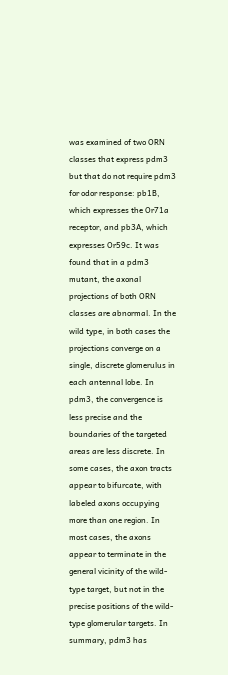was examined of two ORN classes that express pdm3 but that do not require pdm3 for odor response: pb1B, which expresses the Or71a receptor, and pb3A, which expresses Or59c. It was found that in a pdm3 mutant, the axonal projections of both ORN classes are abnormal. In the wild type, in both cases the projections converge on a single, discrete glomerulus in each antennal lobe. In pdm3, the convergence is less precise and the boundaries of the targeted areas are less discrete. In some cases, the axon tracts appear to bifurcate, with labeled axons occupying more than one region. In most cases, the axons appear to terminate in the general vicinity of the wild-type target, but not in the precise positions of the wild-type glomerular targets. In summary, pdm3 has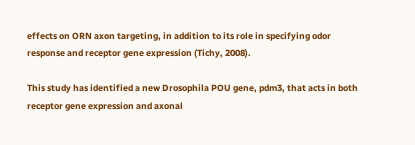effects on ORN axon targeting, in addition to its role in specifying odor response and receptor gene expression (Tichy, 2008).

This study has identified a new Drosophila POU gene, pdm3, that acts in both receptor gene expression and axonal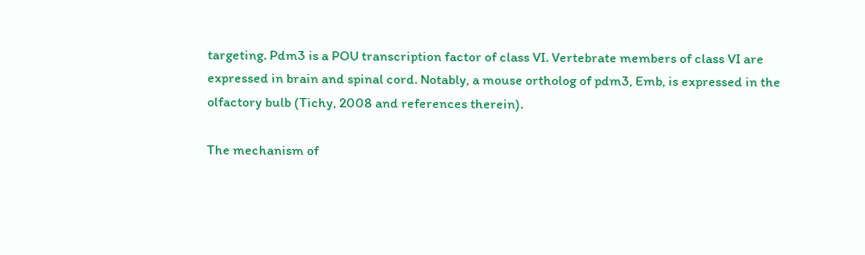targeting. Pdm3 is a POU transcription factor of class VI. Vertebrate members of class VI are expressed in brain and spinal cord. Notably, a mouse ortholog of pdm3, Emb, is expressed in the olfactory bulb (Tichy, 2008 and references therein).

The mechanism of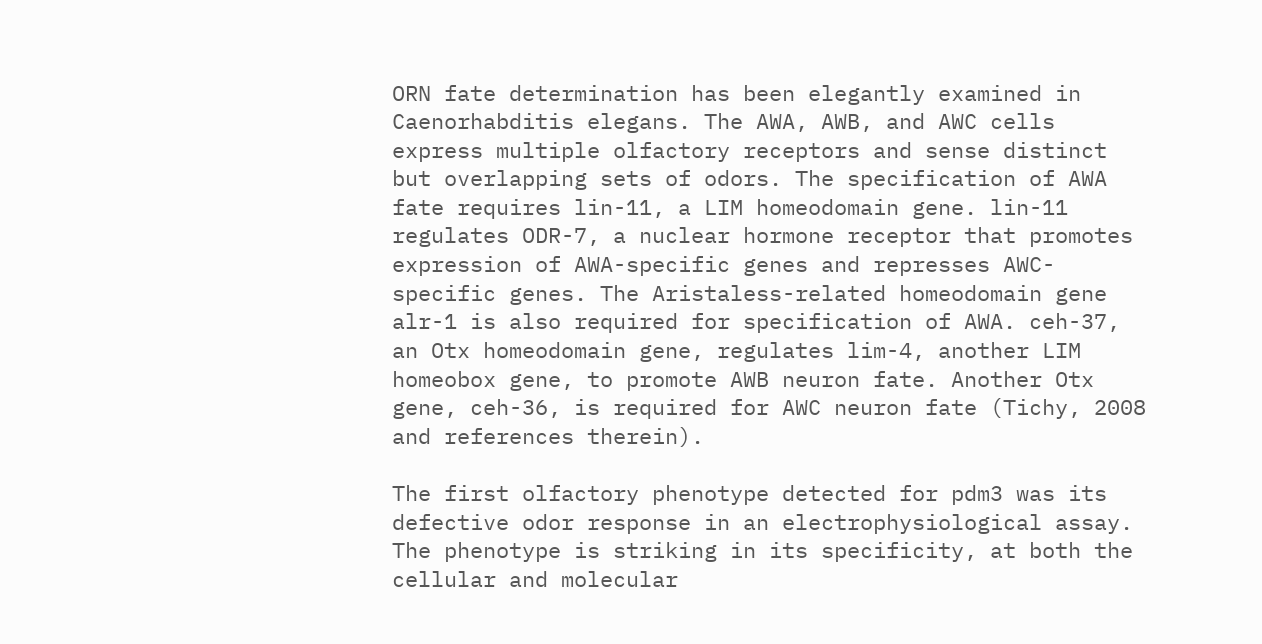ORN fate determination has been elegantly examined in Caenorhabditis elegans. The AWA, AWB, and AWC cells express multiple olfactory receptors and sense distinct but overlapping sets of odors. The specification of AWA fate requires lin-11, a LIM homeodomain gene. lin-11 regulates ODR-7, a nuclear hormone receptor that promotes expression of AWA-specific genes and represses AWC-specific genes. The Aristaless-related homeodomain gene alr-1 is also required for specification of AWA. ceh-37, an Otx homeodomain gene, regulates lim-4, another LIM homeobox gene, to promote AWB neuron fate. Another Otx gene, ceh-36, is required for AWC neuron fate (Tichy, 2008 and references therein).

The first olfactory phenotype detected for pdm3 was its defective odor response in an electrophysiological assay. The phenotype is striking in its specificity, at both the cellular and molecular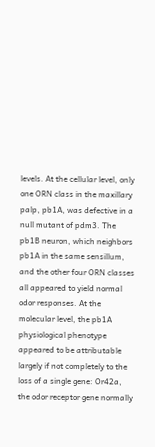levels. At the cellular level, only one ORN class in the maxillary palp, pb1A, was defective in a null mutant of pdm3. The pb1B neuron, which neighbors pb1A in the same sensillum, and the other four ORN classes all appeared to yield normal odor responses. At the molecular level, the pb1A physiological phenotype appeared to be attributable largely if not completely to the loss of a single gene: Or42a, the odor receptor gene normally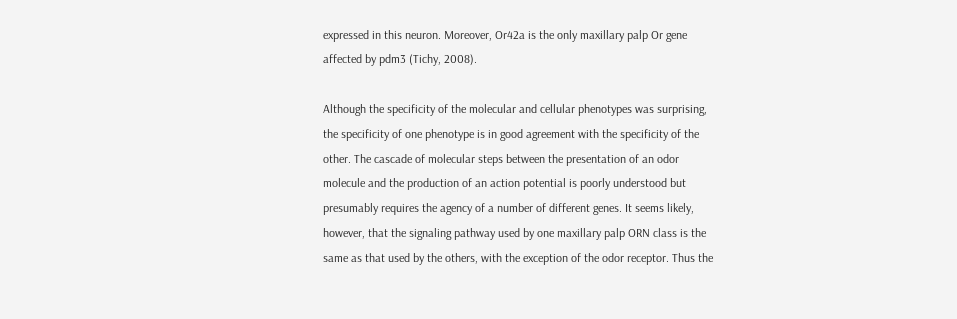expressed in this neuron. Moreover, Or42a is the only maxillary palp Or gene affected by pdm3 (Tichy, 2008).

Although the specificity of the molecular and cellular phenotypes was surprising, the specificity of one phenotype is in good agreement with the specificity of the other. The cascade of molecular steps between the presentation of an odor molecule and the production of an action potential is poorly understood but presumably requires the agency of a number of different genes. It seems likely, however, that the signaling pathway used by one maxillary palp ORN class is the same as that used by the others, with the exception of the odor receptor. Thus the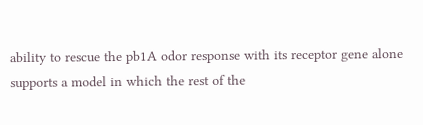ability to rescue the pb1A odor response with its receptor gene alone supports a model in which the rest of the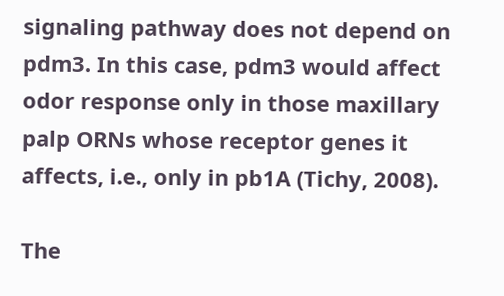signaling pathway does not depend on pdm3. In this case, pdm3 would affect odor response only in those maxillary palp ORNs whose receptor genes it affects, i.e., only in pb1A (Tichy, 2008).

The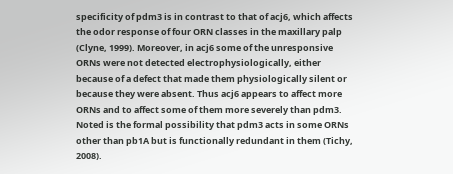specificity of pdm3 is in contrast to that of acj6, which affects the odor response of four ORN classes in the maxillary palp (Clyne, 1999). Moreover, in acj6 some of the unresponsive ORNs were not detected electrophysiologically, either because of a defect that made them physiologically silent or because they were absent. Thus acj6 appears to affect more ORNs and to affect some of them more severely than pdm3. Noted is the formal possibility that pdm3 acts in some ORNs other than pb1A but is functionally redundant in them (Tichy, 2008).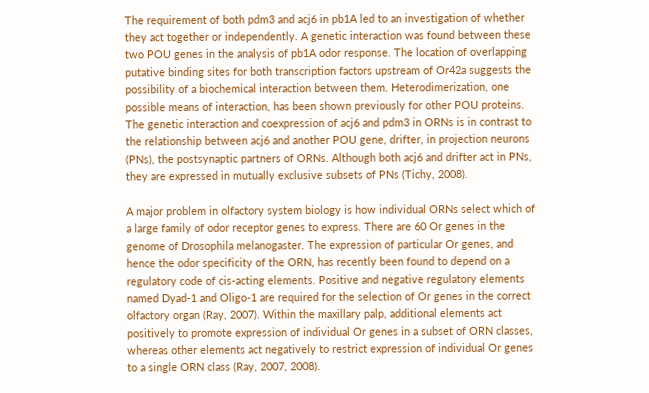The requirement of both pdm3 and acj6 in pb1A led to an investigation of whether they act together or independently. A genetic interaction was found between these two POU genes in the analysis of pb1A odor response. The location of overlapping putative binding sites for both transcription factors upstream of Or42a suggests the possibility of a biochemical interaction between them. Heterodimerization, one possible means of interaction, has been shown previously for other POU proteins. The genetic interaction and coexpression of acj6 and pdm3 in ORNs is in contrast to the relationship between acj6 and another POU gene, drifter, in projection neurons (PNs), the postsynaptic partners of ORNs. Although both acj6 and drifter act in PNs, they are expressed in mutually exclusive subsets of PNs (Tichy, 2008).

A major problem in olfactory system biology is how individual ORNs select which of a large family of odor receptor genes to express. There are 60 Or genes in the genome of Drosophila melanogaster. The expression of particular Or genes, and hence the odor specificity of the ORN, has recently been found to depend on a regulatory code of cis-acting elements. Positive and negative regulatory elements named Dyad-1 and Oligo-1 are required for the selection of Or genes in the correct olfactory organ (Ray, 2007). Within the maxillary palp, additional elements act positively to promote expression of individual Or genes in a subset of ORN classes, whereas other elements act negatively to restrict expression of individual Or genes to a single ORN class (Ray, 2007, 2008).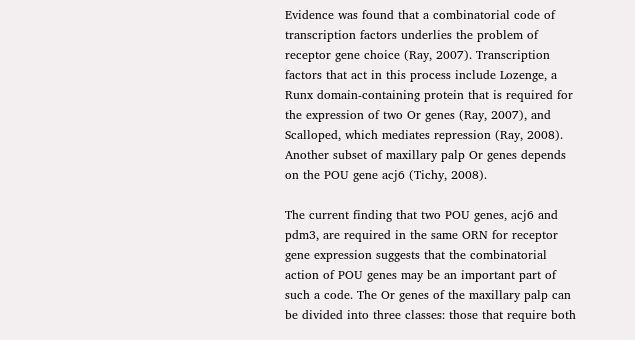Evidence was found that a combinatorial code of transcription factors underlies the problem of receptor gene choice (Ray, 2007). Transcription factors that act in this process include Lozenge, a Runx domain-containing protein that is required for the expression of two Or genes (Ray, 2007), and Scalloped, which mediates repression (Ray, 2008). Another subset of maxillary palp Or genes depends on the POU gene acj6 (Tichy, 2008).

The current finding that two POU genes, acj6 and pdm3, are required in the same ORN for receptor gene expression suggests that the combinatorial action of POU genes may be an important part of such a code. The Or genes of the maxillary palp can be divided into three classes: those that require both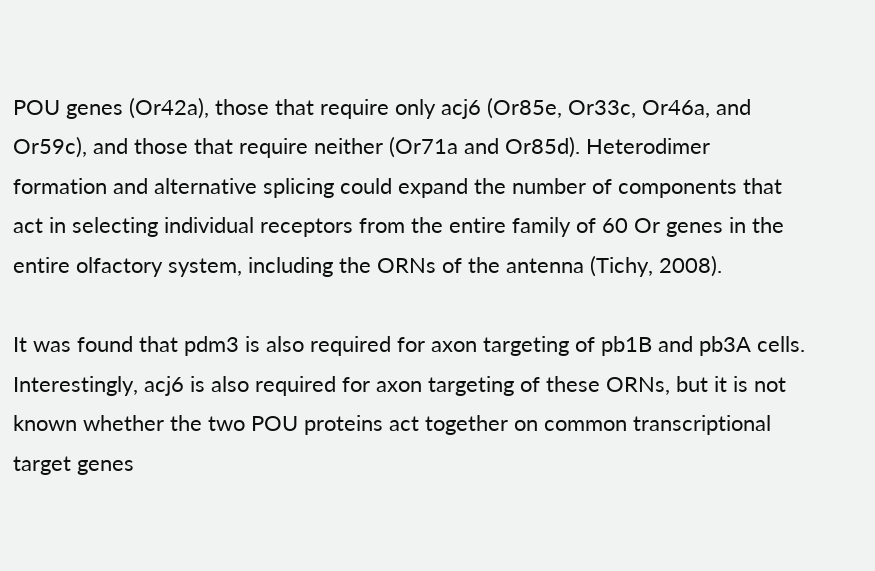POU genes (Or42a), those that require only acj6 (Or85e, Or33c, Or46a, and Or59c), and those that require neither (Or71a and Or85d). Heterodimer formation and alternative splicing could expand the number of components that act in selecting individual receptors from the entire family of 60 Or genes in the entire olfactory system, including the ORNs of the antenna (Tichy, 2008).

It was found that pdm3 is also required for axon targeting of pb1B and pb3A cells. Interestingly, acj6 is also required for axon targeting of these ORNs, but it is not known whether the two POU proteins act together on common transcriptional target genes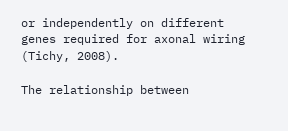or independently on different genes required for axonal wiring (Tichy, 2008).

The relationship between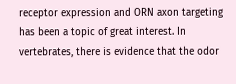receptor expression and ORN axon targeting has been a topic of great interest. In vertebrates, there is evidence that the odor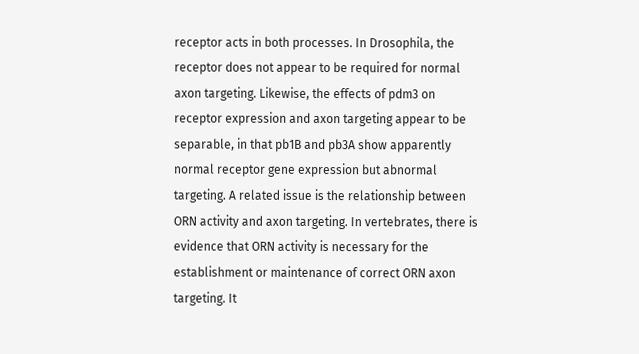receptor acts in both processes. In Drosophila, the receptor does not appear to be required for normal axon targeting. Likewise, the effects of pdm3 on receptor expression and axon targeting appear to be separable, in that pb1B and pb3A show apparently normal receptor gene expression but abnormal targeting. A related issue is the relationship between ORN activity and axon targeting. In vertebrates, there is evidence that ORN activity is necessary for the establishment or maintenance of correct ORN axon targeting. It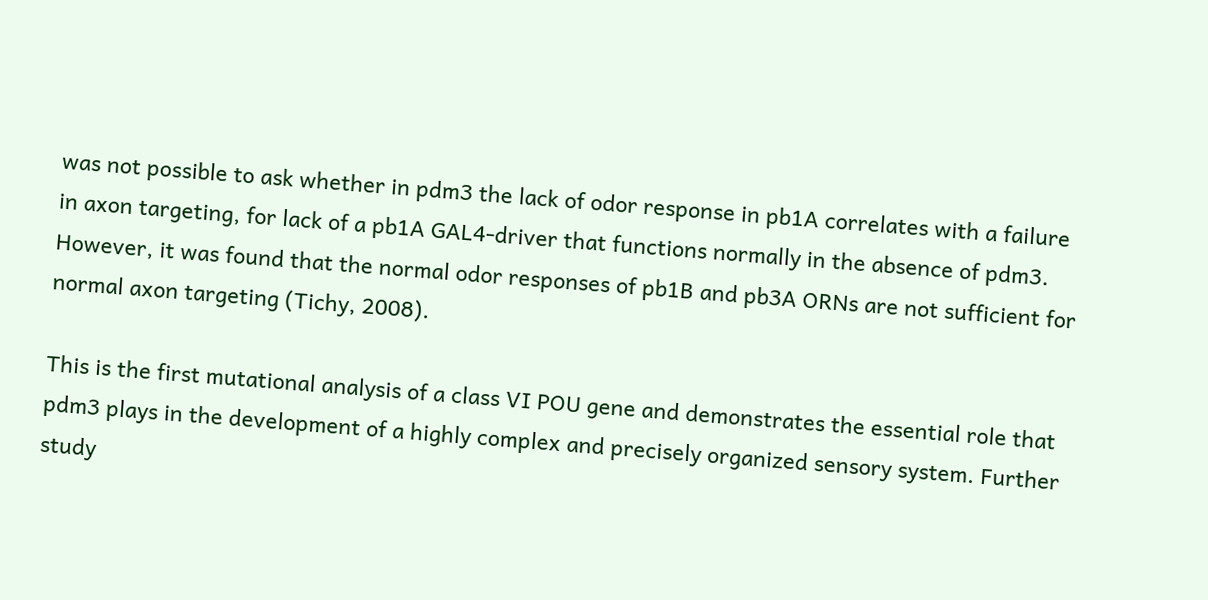was not possible to ask whether in pdm3 the lack of odor response in pb1A correlates with a failure in axon targeting, for lack of a pb1A GAL4-driver that functions normally in the absence of pdm3. However, it was found that the normal odor responses of pb1B and pb3A ORNs are not sufficient for normal axon targeting (Tichy, 2008).

This is the first mutational analysis of a class VI POU gene and demonstrates the essential role that pdm3 plays in the development of a highly complex and precisely organized sensory system. Further study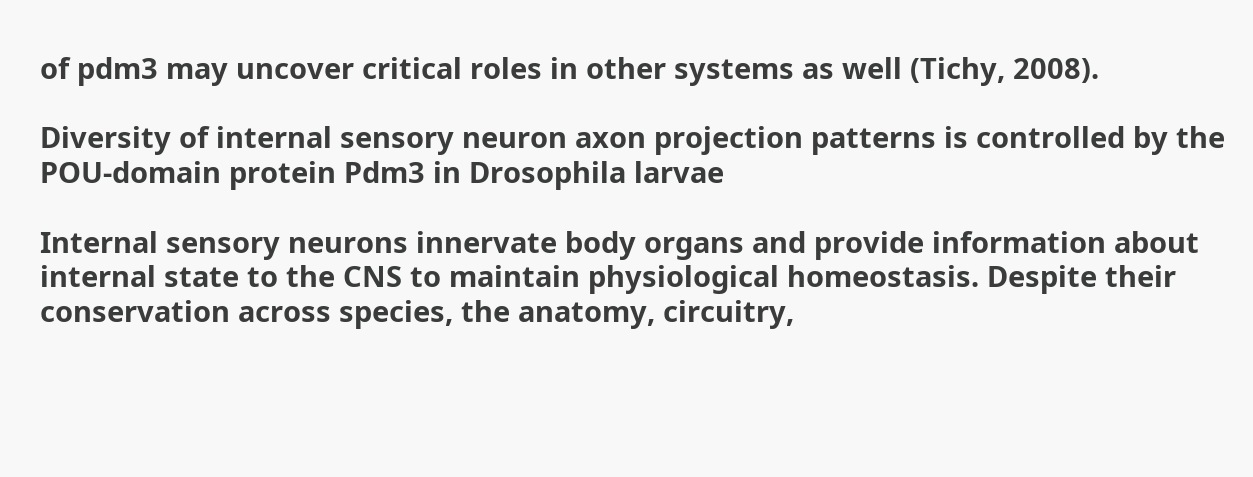of pdm3 may uncover critical roles in other systems as well (Tichy, 2008).

Diversity of internal sensory neuron axon projection patterns is controlled by the POU-domain protein Pdm3 in Drosophila larvae

Internal sensory neurons innervate body organs and provide information about internal state to the CNS to maintain physiological homeostasis. Despite their conservation across species, the anatomy, circuitry,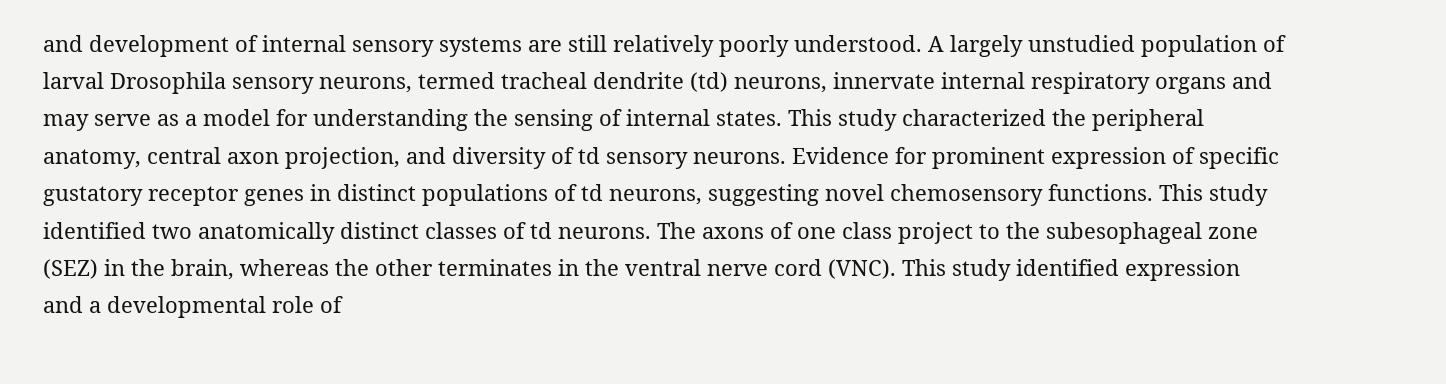and development of internal sensory systems are still relatively poorly understood. A largely unstudied population of larval Drosophila sensory neurons, termed tracheal dendrite (td) neurons, innervate internal respiratory organs and may serve as a model for understanding the sensing of internal states. This study characterized the peripheral anatomy, central axon projection, and diversity of td sensory neurons. Evidence for prominent expression of specific gustatory receptor genes in distinct populations of td neurons, suggesting novel chemosensory functions. This study identified two anatomically distinct classes of td neurons. The axons of one class project to the subesophageal zone (SEZ) in the brain, whereas the other terminates in the ventral nerve cord (VNC). This study identified expression and a developmental role of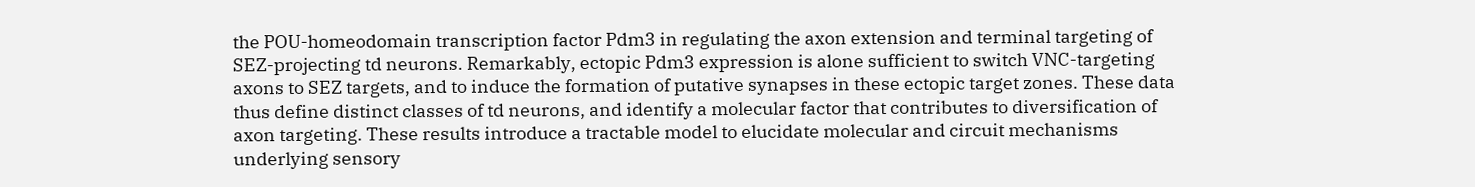the POU-homeodomain transcription factor Pdm3 in regulating the axon extension and terminal targeting of SEZ-projecting td neurons. Remarkably, ectopic Pdm3 expression is alone sufficient to switch VNC-targeting axons to SEZ targets, and to induce the formation of putative synapses in these ectopic target zones. These data thus define distinct classes of td neurons, and identify a molecular factor that contributes to diversification of axon targeting. These results introduce a tractable model to elucidate molecular and circuit mechanisms underlying sensory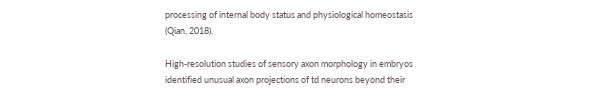processing of internal body status and physiological homeostasis (Qian, 2018).

High-resolution studies of sensory axon morphology in embryos identified unusual axon projections of td neurons beyond their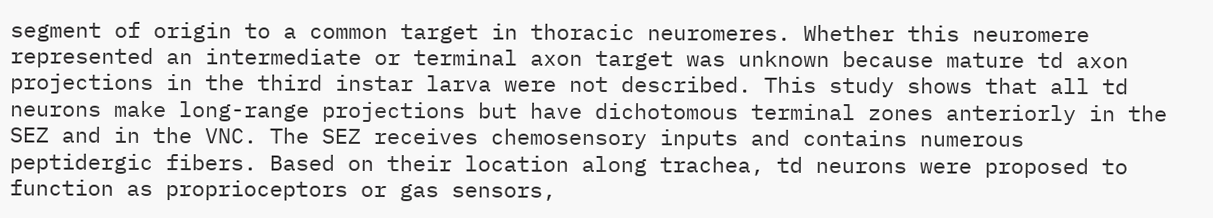segment of origin to a common target in thoracic neuromeres. Whether this neuromere represented an intermediate or terminal axon target was unknown because mature td axon projections in the third instar larva were not described. This study shows that all td neurons make long-range projections but have dichotomous terminal zones anteriorly in the SEZ and in the VNC. The SEZ receives chemosensory inputs and contains numerous peptidergic fibers. Based on their location along trachea, td neurons were proposed to function as proprioceptors or gas sensors,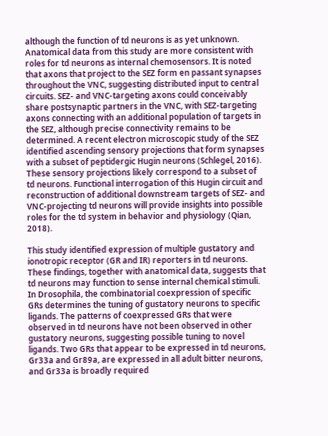although the function of td neurons is as yet unknown. Anatomical data from this study are more consistent with roles for td neurons as internal chemosensors. It is noted that axons that project to the SEZ form en passant synapses throughout the VNC, suggesting distributed input to central circuits. SEZ- and VNC-targeting axons could conceivably share postsynaptic partners in the VNC, with SEZ-targeting axons connecting with an additional population of targets in the SEZ, although precise connectivity remains to be determined. A recent electron microscopic study of the SEZ identified ascending sensory projections that form synapses with a subset of peptidergic Hugin neurons (Schlegel, 2016). These sensory projections likely correspond to a subset of td neurons. Functional interrogation of this Hugin circuit and reconstruction of additional downstream targets of SEZ- and VNC-projecting td neurons will provide insights into possible roles for the td system in behavior and physiology (Qian, 2018).

This study identified expression of multiple gustatory and ionotropic receptor (GR and IR) reporters in td neurons. These findings, together with anatomical data, suggests that td neurons may function to sense internal chemical stimuli. In Drosophila, the combinatorial coexpression of specific GRs determines the tuning of gustatory neurons to specific ligands. The patterns of coexpressed GRs that were observed in td neurons have not been observed in other gustatory neurons, suggesting possible tuning to novel ligands. Two GRs that appear to be expressed in td neurons, Gr33a and Gr89a, are expressed in all adult bitter neurons, and Gr33a is broadly required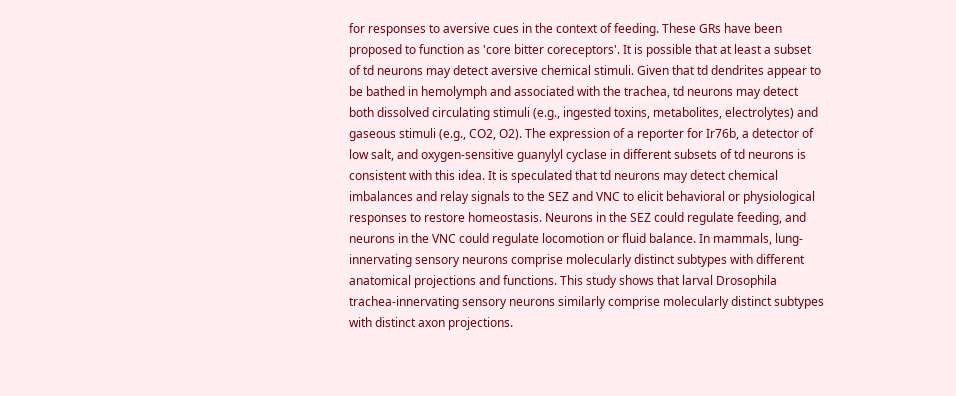for responses to aversive cues in the context of feeding. These GRs have been proposed to function as 'core bitter coreceptors'. It is possible that at least a subset of td neurons may detect aversive chemical stimuli. Given that td dendrites appear to be bathed in hemolymph and associated with the trachea, td neurons may detect both dissolved circulating stimuli (e.g., ingested toxins, metabolites, electrolytes) and gaseous stimuli (e.g., CO2, O2). The expression of a reporter for Ir76b, a detector of low salt, and oxygen-sensitive guanylyl cyclase in different subsets of td neurons is consistent with this idea. It is speculated that td neurons may detect chemical imbalances and relay signals to the SEZ and VNC to elicit behavioral or physiological responses to restore homeostasis. Neurons in the SEZ could regulate feeding, and neurons in the VNC could regulate locomotion or fluid balance. In mammals, lung-innervating sensory neurons comprise molecularly distinct subtypes with different anatomical projections and functions. This study shows that larval Drosophila trachea-innervating sensory neurons similarly comprise molecularly distinct subtypes with distinct axon projections.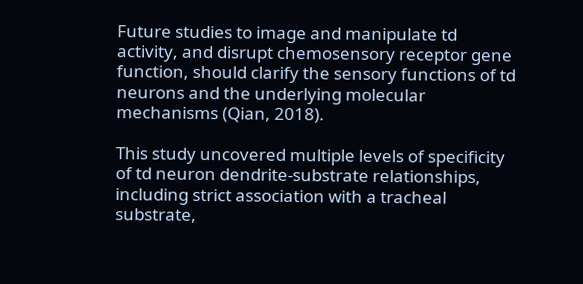Future studies to image and manipulate td activity, and disrupt chemosensory receptor gene function, should clarify the sensory functions of td neurons and the underlying molecular mechanisms (Qian, 2018).

This study uncovered multiple levels of specificity of td neuron dendrite-substrate relationships, including strict association with a tracheal substrate,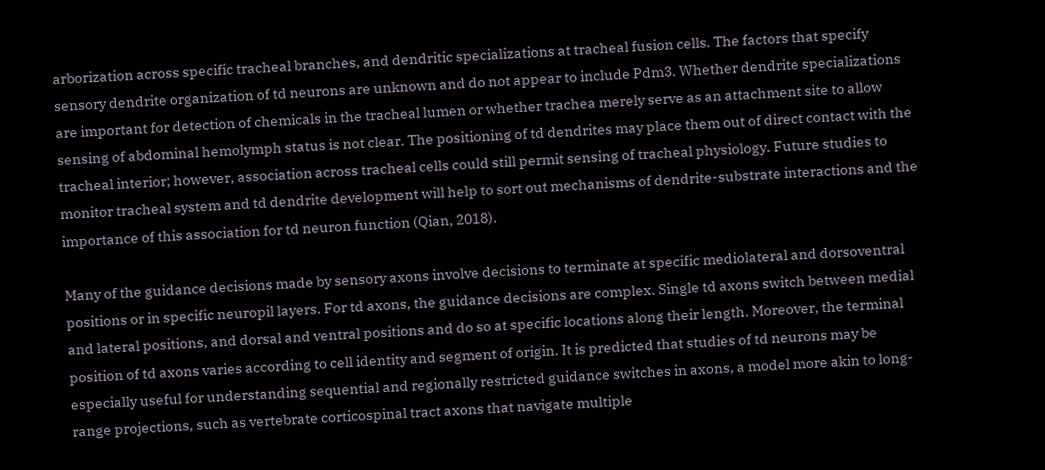arborization across specific tracheal branches, and dendritic specializations at tracheal fusion cells. The factors that specify sensory dendrite organization of td neurons are unknown and do not appear to include Pdm3. Whether dendrite specializations are important for detection of chemicals in the tracheal lumen or whether trachea merely serve as an attachment site to allow sensing of abdominal hemolymph status is not clear. The positioning of td dendrites may place them out of direct contact with the tracheal interior; however, association across tracheal cells could still permit sensing of tracheal physiology. Future studies to monitor tracheal system and td dendrite development will help to sort out mechanisms of dendrite-substrate interactions and the importance of this association for td neuron function (Qian, 2018).

Many of the guidance decisions made by sensory axons involve decisions to terminate at specific mediolateral and dorsoventral positions or in specific neuropil layers. For td axons, the guidance decisions are complex. Single td axons switch between medial and lateral positions, and dorsal and ventral positions and do so at specific locations along their length. Moreover, the terminal position of td axons varies according to cell identity and segment of origin. It is predicted that studies of td neurons may be especially useful for understanding sequential and regionally restricted guidance switches in axons, a model more akin to long-range projections, such as vertebrate corticospinal tract axons that navigate multiple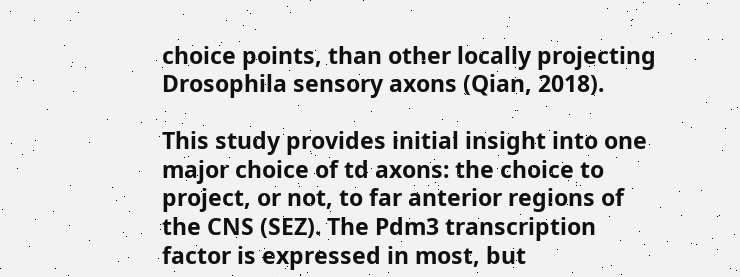choice points, than other locally projecting Drosophila sensory axons (Qian, 2018).

This study provides initial insight into one major choice of td axons: the choice to project, or not, to far anterior regions of the CNS (SEZ). The Pdm3 transcription factor is expressed in most, but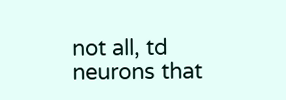not all, td neurons that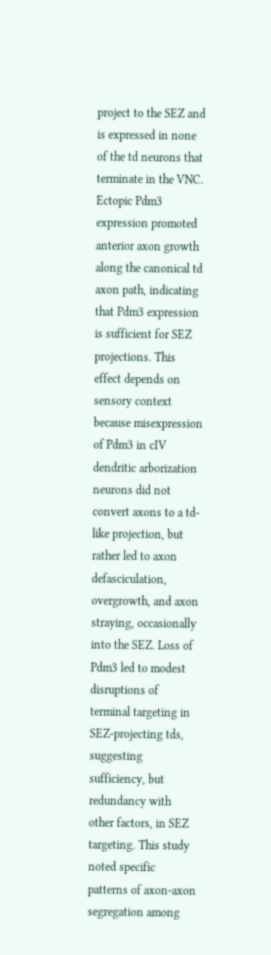project to the SEZ and is expressed in none of the td neurons that terminate in the VNC. Ectopic Pdm3 expression promoted anterior axon growth along the canonical td axon path, indicating that Pdm3 expression is sufficient for SEZ projections. This effect depends on sensory context because misexpression of Pdm3 in cIV dendritic arborization neurons did not convert axons to a td-like projection, but rather led to axon defasciculation, overgrowth, and axon straying, occasionally into the SEZ. Loss of Pdm3 led to modest disruptions of terminal targeting in SEZ-projecting tds, suggesting sufficiency, but redundancy with other factors, in SEZ targeting. This study noted specific patterns of axon-axon segregation among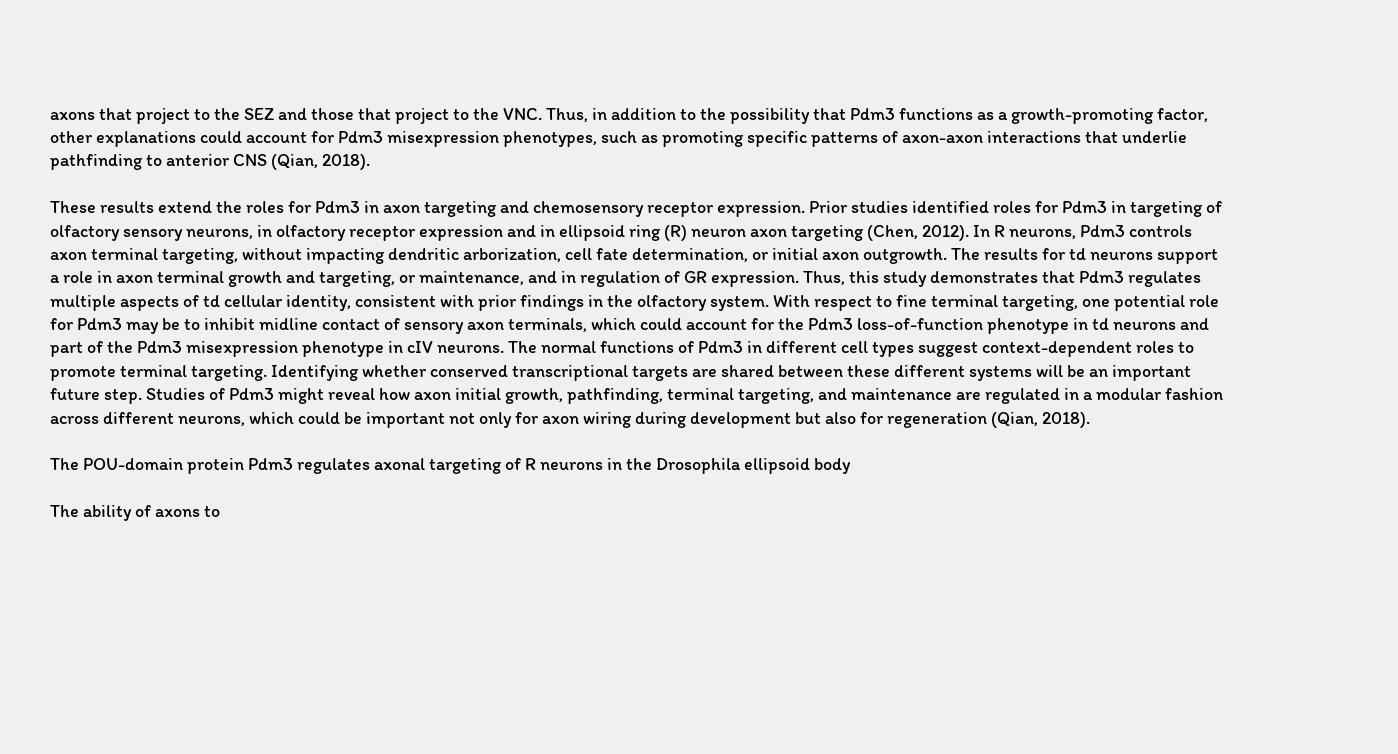axons that project to the SEZ and those that project to the VNC. Thus, in addition to the possibility that Pdm3 functions as a growth-promoting factor, other explanations could account for Pdm3 misexpression phenotypes, such as promoting specific patterns of axon-axon interactions that underlie pathfinding to anterior CNS (Qian, 2018).

These results extend the roles for Pdm3 in axon targeting and chemosensory receptor expression. Prior studies identified roles for Pdm3 in targeting of olfactory sensory neurons, in olfactory receptor expression and in ellipsoid ring (R) neuron axon targeting (Chen, 2012). In R neurons, Pdm3 controls axon terminal targeting, without impacting dendritic arborization, cell fate determination, or initial axon outgrowth. The results for td neurons support a role in axon terminal growth and targeting, or maintenance, and in regulation of GR expression. Thus, this study demonstrates that Pdm3 regulates multiple aspects of td cellular identity, consistent with prior findings in the olfactory system. With respect to fine terminal targeting, one potential role for Pdm3 may be to inhibit midline contact of sensory axon terminals, which could account for the Pdm3 loss-of-function phenotype in td neurons and part of the Pdm3 misexpression phenotype in cIV neurons. The normal functions of Pdm3 in different cell types suggest context-dependent roles to promote terminal targeting. Identifying whether conserved transcriptional targets are shared between these different systems will be an important future step. Studies of Pdm3 might reveal how axon initial growth, pathfinding, terminal targeting, and maintenance are regulated in a modular fashion across different neurons, which could be important not only for axon wiring during development but also for regeneration (Qian, 2018).

The POU-domain protein Pdm3 regulates axonal targeting of R neurons in the Drosophila ellipsoid body

The ability of axons to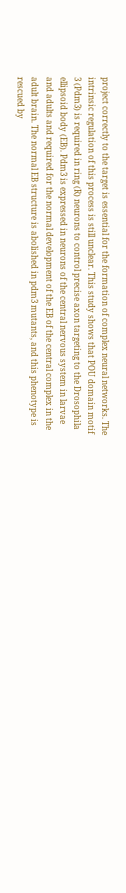project correctly to the target is essential for the formation of complex neural networks. The intrinsic regulation of this process is still unclear. This study shows that POU domain motif 3 (Pdm3) is required in ring (R) neurons to control precise axon targeting to the Drosophila ellipsoid body (EB). Pdm3 is expressed in neurons of the central nervous system in larvae and adults and required for the normal development of the EB of the central complex in the adult brain. The normal EB structure is abolished in pdm3 mutants, and this phenotype is rescued by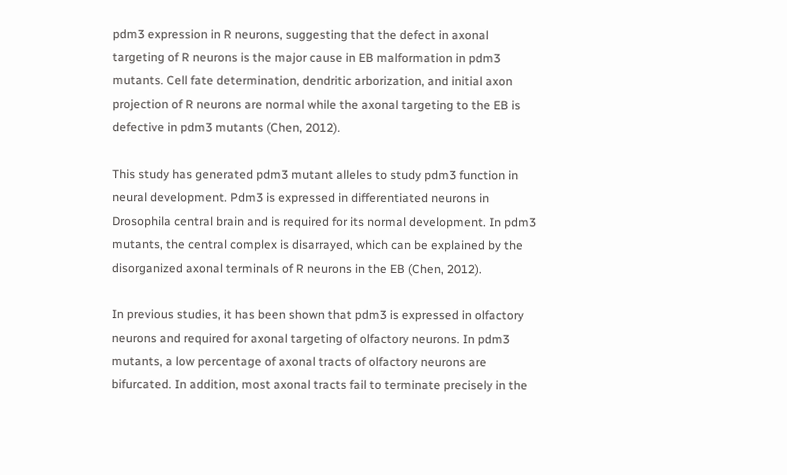pdm3 expression in R neurons, suggesting that the defect in axonal targeting of R neurons is the major cause in EB malformation in pdm3 mutants. Cell fate determination, dendritic arborization, and initial axon projection of R neurons are normal while the axonal targeting to the EB is defective in pdm3 mutants (Chen, 2012).

This study has generated pdm3 mutant alleles to study pdm3 function in neural development. Pdm3 is expressed in differentiated neurons in Drosophila central brain and is required for its normal development. In pdm3 mutants, the central complex is disarrayed, which can be explained by the disorganized axonal terminals of R neurons in the EB (Chen, 2012).

In previous studies, it has been shown that pdm3 is expressed in olfactory neurons and required for axonal targeting of olfactory neurons. In pdm3 mutants, a low percentage of axonal tracts of olfactory neurons are bifurcated. In addition, most axonal tracts fail to terminate precisely in the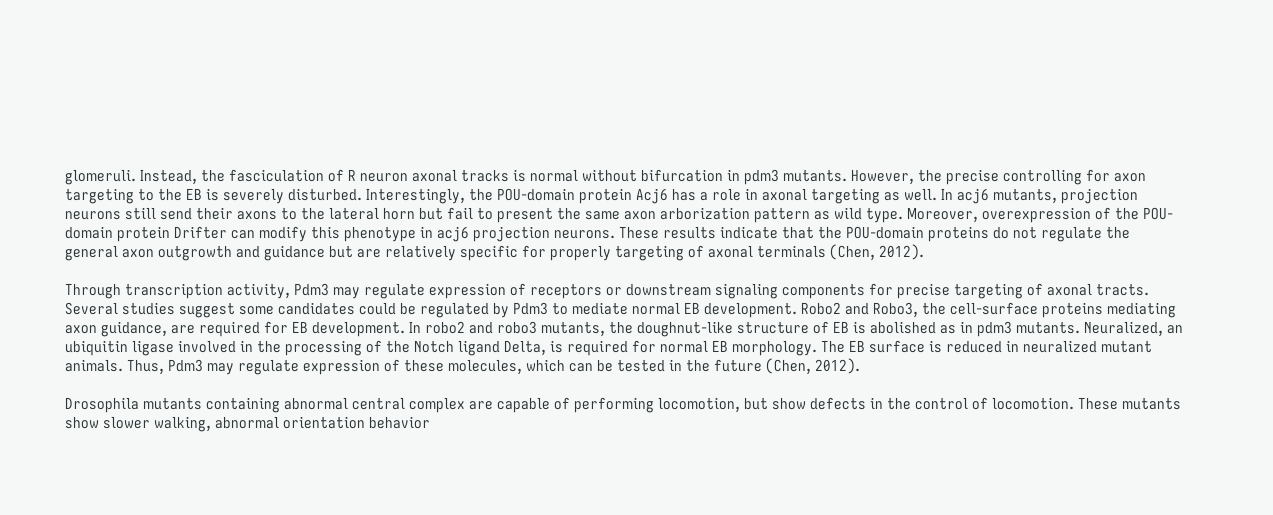glomeruli. Instead, the fasciculation of R neuron axonal tracks is normal without bifurcation in pdm3 mutants. However, the precise controlling for axon targeting to the EB is severely disturbed. Interestingly, the POU-domain protein Acj6 has a role in axonal targeting as well. In acj6 mutants, projection neurons still send their axons to the lateral horn but fail to present the same axon arborization pattern as wild type. Moreover, overexpression of the POU-domain protein Drifter can modify this phenotype in acj6 projection neurons. These results indicate that the POU-domain proteins do not regulate the general axon outgrowth and guidance but are relatively specific for properly targeting of axonal terminals (Chen, 2012).

Through transcription activity, Pdm3 may regulate expression of receptors or downstream signaling components for precise targeting of axonal tracts. Several studies suggest some candidates could be regulated by Pdm3 to mediate normal EB development. Robo2 and Robo3, the cell-surface proteins mediating axon guidance, are required for EB development. In robo2 and robo3 mutants, the doughnut-like structure of EB is abolished as in pdm3 mutants. Neuralized, an ubiquitin ligase involved in the processing of the Notch ligand Delta, is required for normal EB morphology. The EB surface is reduced in neuralized mutant animals. Thus, Pdm3 may regulate expression of these molecules, which can be tested in the future (Chen, 2012).

Drosophila mutants containing abnormal central complex are capable of performing locomotion, but show defects in the control of locomotion. These mutants show slower walking, abnormal orientation behavior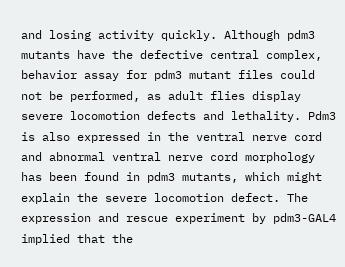and losing activity quickly. Although pdm3 mutants have the defective central complex, behavior assay for pdm3 mutant files could not be performed, as adult flies display severe locomotion defects and lethality. Pdm3 is also expressed in the ventral nerve cord and abnormal ventral nerve cord morphology has been found in pdm3 mutants, which might explain the severe locomotion defect. The expression and rescue experiment by pdm3-GAL4 implied that the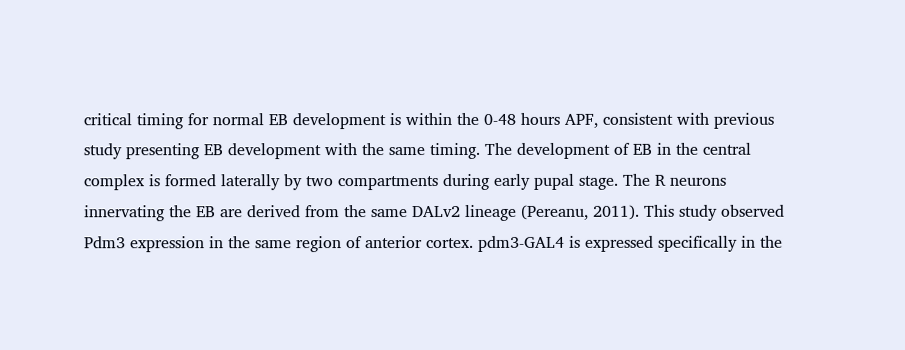critical timing for normal EB development is within the 0-48 hours APF, consistent with previous study presenting EB development with the same timing. The development of EB in the central complex is formed laterally by two compartments during early pupal stage. The R neurons innervating the EB are derived from the same DALv2 lineage (Pereanu, 2011). This study observed Pdm3 expression in the same region of anterior cortex. pdm3-GAL4 is expressed specifically in the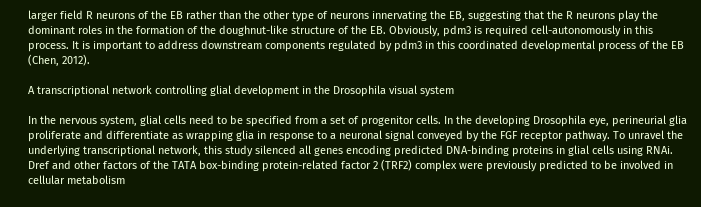larger field R neurons of the EB rather than the other type of neurons innervating the EB, suggesting that the R neurons play the dominant roles in the formation of the doughnut-like structure of the EB. Obviously, pdm3 is required cell-autonomously in this process. It is important to address downstream components regulated by pdm3 in this coordinated developmental process of the EB (Chen, 2012).

A transcriptional network controlling glial development in the Drosophila visual system

In the nervous system, glial cells need to be specified from a set of progenitor cells. In the developing Drosophila eye, perineurial glia proliferate and differentiate as wrapping glia in response to a neuronal signal conveyed by the FGF receptor pathway. To unravel the underlying transcriptional network, this study silenced all genes encoding predicted DNA-binding proteins in glial cells using RNAi. Dref and other factors of the TATA box-binding protein-related factor 2 (TRF2) complex were previously predicted to be involved in cellular metabolism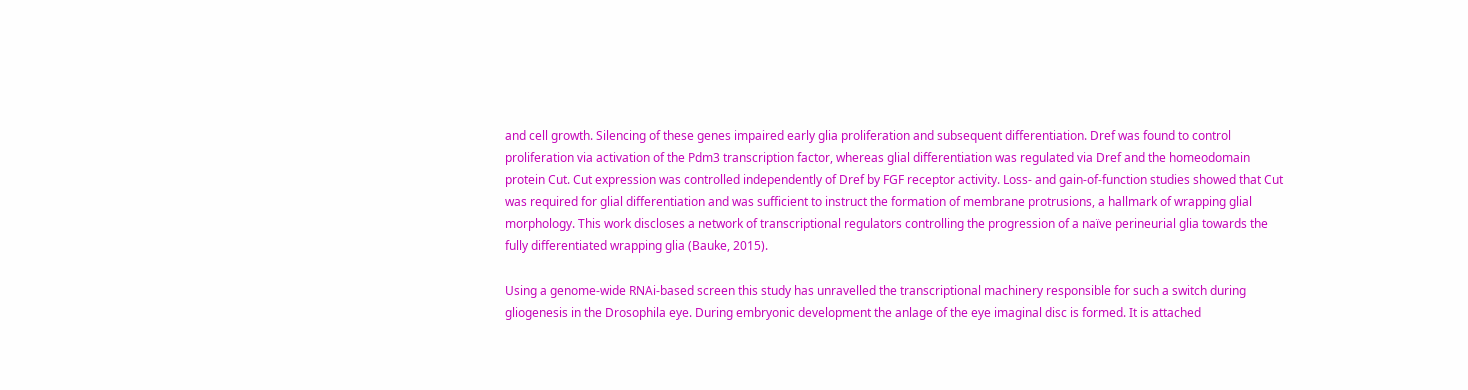and cell growth. Silencing of these genes impaired early glia proliferation and subsequent differentiation. Dref was found to control proliferation via activation of the Pdm3 transcription factor, whereas glial differentiation was regulated via Dref and the homeodomain protein Cut. Cut expression was controlled independently of Dref by FGF receptor activity. Loss- and gain-of-function studies showed that Cut was required for glial differentiation and was sufficient to instruct the formation of membrane protrusions, a hallmark of wrapping glial morphology. This work discloses a network of transcriptional regulators controlling the progression of a naïve perineurial glia towards the fully differentiated wrapping glia (Bauke, 2015).

Using a genome-wide RNAi-based screen this study has unravelled the transcriptional machinery responsible for such a switch during gliogenesis in the Drosophila eye. During embryonic development the anlage of the eye imaginal disc is formed. It is attached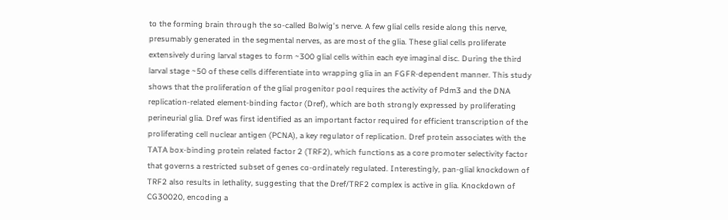to the forming brain through the so-called Bolwig's nerve. A few glial cells reside along this nerve, presumably generated in the segmental nerves, as are most of the glia. These glial cells proliferate extensively during larval stages to form ~300 glial cells within each eye imaginal disc. During the third larval stage ~50 of these cells differentiate into wrapping glia in an FGFR-dependent manner. This study shows that the proliferation of the glial progenitor pool requires the activity of Pdm3 and the DNA replication-related element-binding factor (Dref), which are both strongly expressed by proliferating perineurial glia. Dref was first identified as an important factor required for efficient transcription of the proliferating cell nuclear antigen (PCNA), a key regulator of replication. Dref protein associates with the TATA box-binding protein related factor 2 (TRF2), which functions as a core promoter selectivity factor that governs a restricted subset of genes co-ordinately regulated. Interestingly, pan-glial knockdown of TRF2 also results in lethality, suggesting that the Dref/TRF2 complex is active in glia. Knockdown of CG30020, encoding a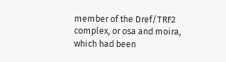member of the Dref/TRF2 complex, or osa and moira, which had been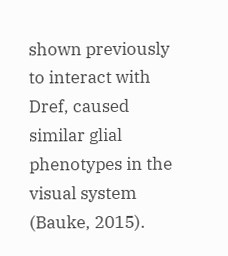shown previously to interact with Dref, caused similar glial phenotypes in the visual system (Bauke, 2015).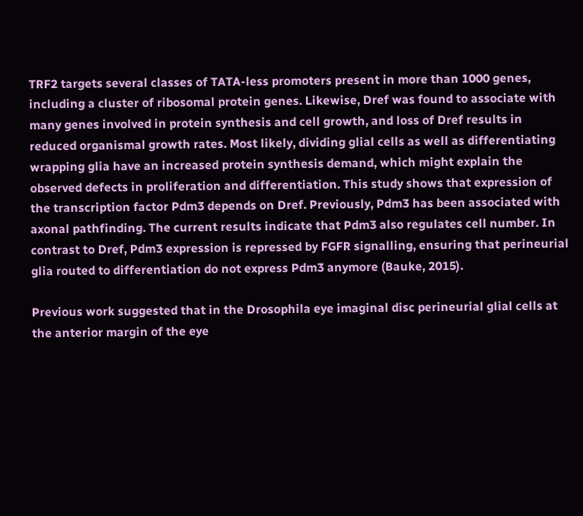TRF2 targets several classes of TATA-less promoters present in more than 1000 genes, including a cluster of ribosomal protein genes. Likewise, Dref was found to associate with many genes involved in protein synthesis and cell growth, and loss of Dref results in reduced organismal growth rates. Most likely, dividing glial cells as well as differentiating wrapping glia have an increased protein synthesis demand, which might explain the observed defects in proliferation and differentiation. This study shows that expression of the transcription factor Pdm3 depends on Dref. Previously, Pdm3 has been associated with axonal pathfinding. The current results indicate that Pdm3 also regulates cell number. In contrast to Dref, Pdm3 expression is repressed by FGFR signalling, ensuring that perineurial glia routed to differentiation do not express Pdm3 anymore (Bauke, 2015).

Previous work suggested that in the Drosophila eye imaginal disc perineurial glial cells at the anterior margin of the eye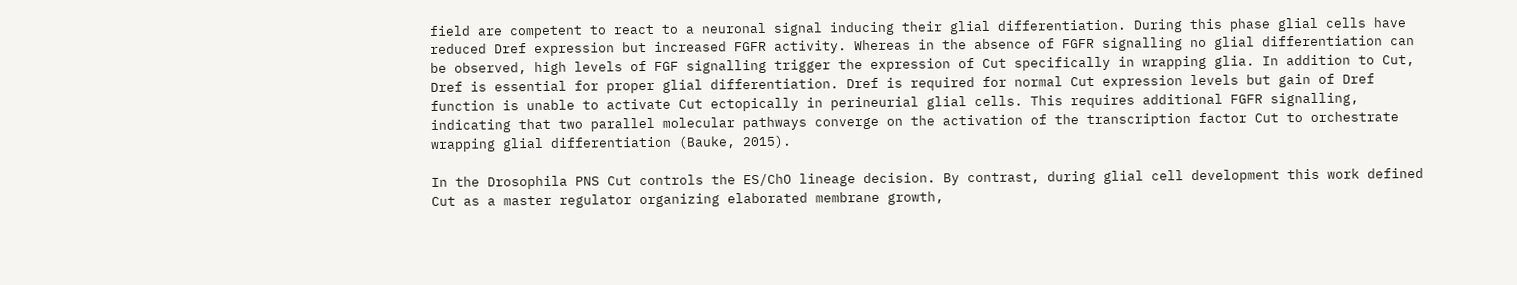field are competent to react to a neuronal signal inducing their glial differentiation. During this phase glial cells have reduced Dref expression but increased FGFR activity. Whereas in the absence of FGFR signalling no glial differentiation can be observed, high levels of FGF signalling trigger the expression of Cut specifically in wrapping glia. In addition to Cut, Dref is essential for proper glial differentiation. Dref is required for normal Cut expression levels but gain of Dref function is unable to activate Cut ectopically in perineurial glial cells. This requires additional FGFR signalling, indicating that two parallel molecular pathways converge on the activation of the transcription factor Cut to orchestrate wrapping glial differentiation (Bauke, 2015).

In the Drosophila PNS Cut controls the ES/ChO lineage decision. By contrast, during glial cell development this work defined Cut as a master regulator organizing elaborated membrane growth,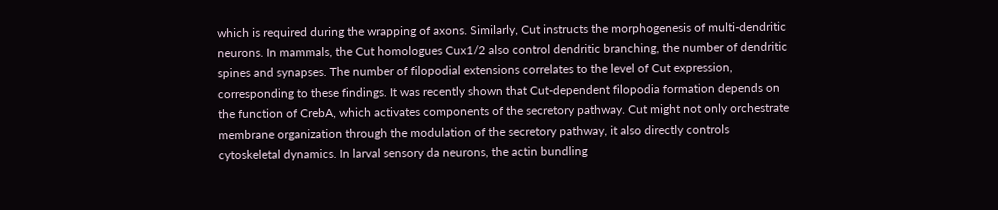which is required during the wrapping of axons. Similarly, Cut instructs the morphogenesis of multi-dendritic neurons. In mammals, the Cut homologues Cux1/2 also control dendritic branching, the number of dendritic spines and synapses. The number of filopodial extensions correlates to the level of Cut expression, corresponding to these findings. It was recently shown that Cut-dependent filopodia formation depends on the function of CrebA, which activates components of the secretory pathway. Cut might not only orchestrate membrane organization through the modulation of the secretory pathway, it also directly controls cytoskeletal dynamics. In larval sensory da neurons, the actin bundling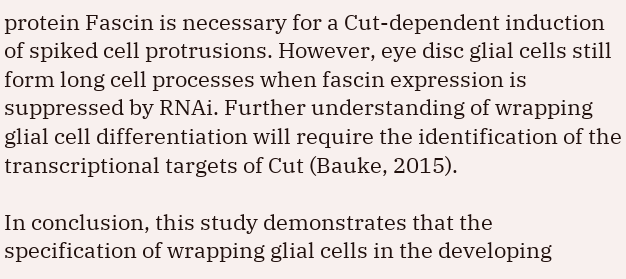protein Fascin is necessary for a Cut-dependent induction of spiked cell protrusions. However, eye disc glial cells still form long cell processes when fascin expression is suppressed by RNAi. Further understanding of wrapping glial cell differentiation will require the identification of the transcriptional targets of Cut (Bauke, 2015).

In conclusion, this study demonstrates that the specification of wrapping glial cells in the developing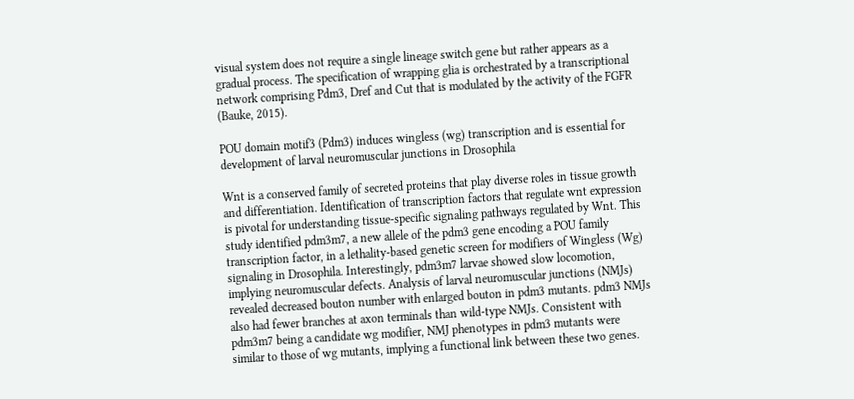visual system does not require a single lineage switch gene but rather appears as a gradual process. The specification of wrapping glia is orchestrated by a transcriptional network comprising Pdm3, Dref and Cut that is modulated by the activity of the FGFR (Bauke, 2015).

POU domain motif3 (Pdm3) induces wingless (wg) transcription and is essential for development of larval neuromuscular junctions in Drosophila

Wnt is a conserved family of secreted proteins that play diverse roles in tissue growth and differentiation. Identification of transcription factors that regulate wnt expression is pivotal for understanding tissue-specific signaling pathways regulated by Wnt. This study identified pdm3m7, a new allele of the pdm3 gene encoding a POU family transcription factor, in a lethality-based genetic screen for modifiers of Wingless (Wg) signaling in Drosophila. Interestingly, pdm3m7 larvae showed slow locomotion, implying neuromuscular defects. Analysis of larval neuromuscular junctions (NMJs) revealed decreased bouton number with enlarged bouton in pdm3 mutants. pdm3 NMJs also had fewer branches at axon terminals than wild-type NMJs. Consistent with pdm3m7 being a candidate wg modifier, NMJ phenotypes in pdm3 mutants were similar to those of wg mutants, implying a functional link between these two genes.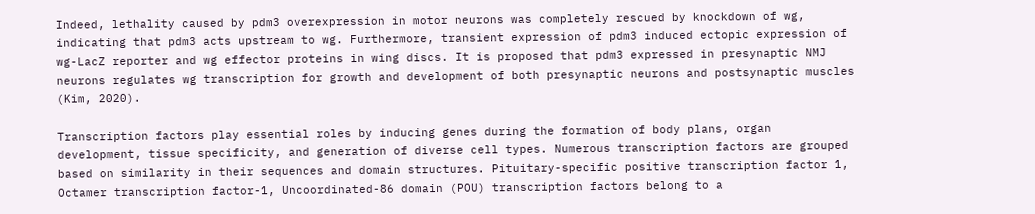Indeed, lethality caused by pdm3 overexpression in motor neurons was completely rescued by knockdown of wg, indicating that pdm3 acts upstream to wg. Furthermore, transient expression of pdm3 induced ectopic expression of wg-LacZ reporter and wg effector proteins in wing discs. It is proposed that pdm3 expressed in presynaptic NMJ neurons regulates wg transcription for growth and development of both presynaptic neurons and postsynaptic muscles (Kim, 2020).

Transcription factors play essential roles by inducing genes during the formation of body plans, organ development, tissue specificity, and generation of diverse cell types. Numerous transcription factors are grouped based on similarity in their sequences and domain structures. Pituitary-specific positive transcription factor 1, Octamer transcription factor-1, Uncoordinated-86 domain (POU) transcription factors belong to a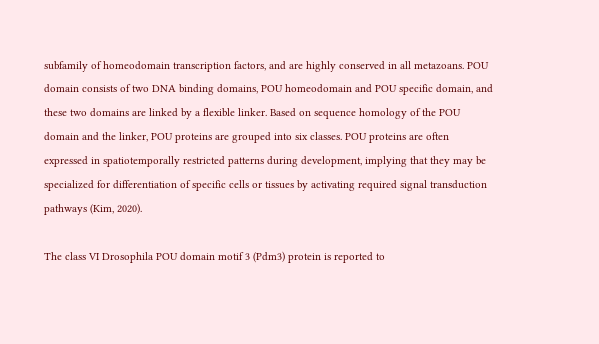subfamily of homeodomain transcription factors, and are highly conserved in all metazoans. POU domain consists of two DNA binding domains, POU homeodomain and POU specific domain, and these two domains are linked by a flexible linker. Based on sequence homology of the POU domain and the linker, POU proteins are grouped into six classes. POU proteins are often expressed in spatiotemporally restricted patterns during development, implying that they may be specialized for differentiation of specific cells or tissues by activating required signal transduction pathways (Kim, 2020).

The class VI Drosophila POU domain motif 3 (Pdm3) protein is reported to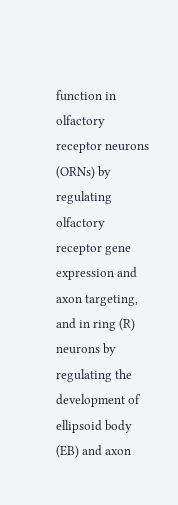function in olfactory receptor neurons (ORNs) by regulating olfactory receptor gene expression and axon targeting, and in ring (R) neurons by regulating the development of ellipsoid body (EB) and axon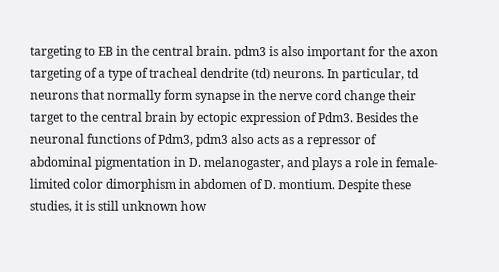targeting to EB in the central brain. pdm3 is also important for the axon targeting of a type of tracheal dendrite (td) neurons. In particular, td neurons that normally form synapse in the nerve cord change their target to the central brain by ectopic expression of Pdm3. Besides the neuronal functions of Pdm3, pdm3 also acts as a repressor of abdominal pigmentation in D. melanogaster, and plays a role in female-limited color dimorphism in abdomen of D. montium. Despite these studies, it is still unknown how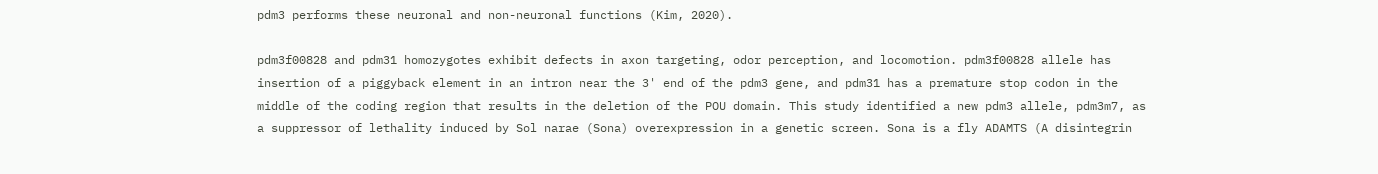pdm3 performs these neuronal and non-neuronal functions (Kim, 2020).

pdm3f00828 and pdm31 homozygotes exhibit defects in axon targeting, odor perception, and locomotion. pdm3f00828 allele has insertion of a piggyback element in an intron near the 3' end of the pdm3 gene, and pdm31 has a premature stop codon in the middle of the coding region that results in the deletion of the POU domain. This study identified a new pdm3 allele, pdm3m7, as a suppressor of lethality induced by Sol narae (Sona) overexpression in a genetic screen. Sona is a fly ADAMTS (A disintegrin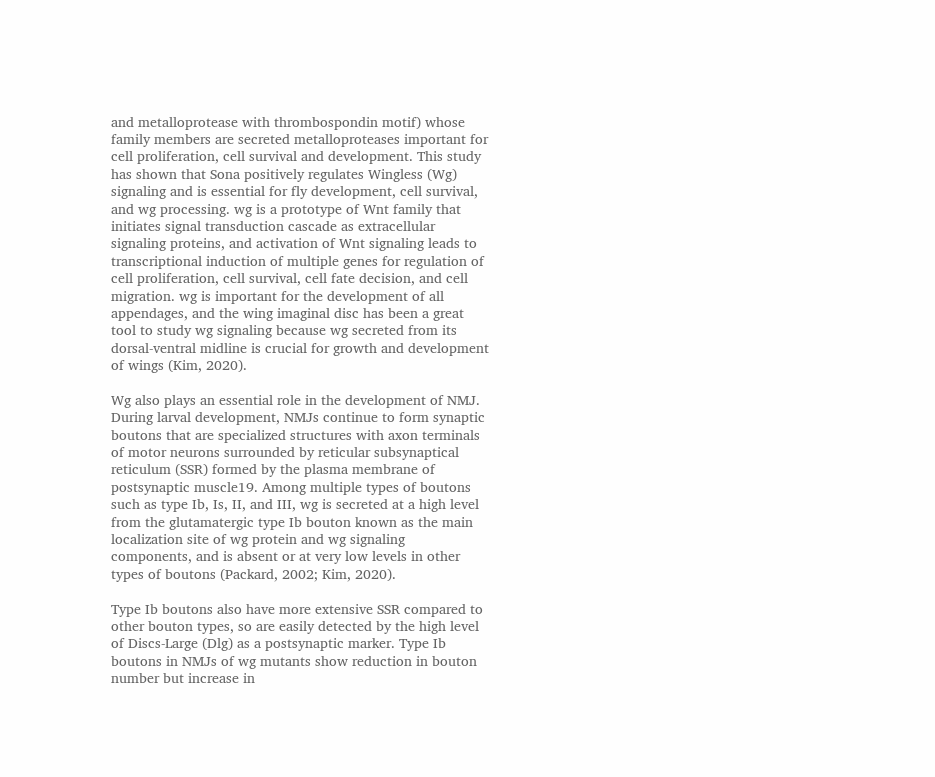and metalloprotease with thrombospondin motif) whose family members are secreted metalloproteases important for cell proliferation, cell survival and development. This study has shown that Sona positively regulates Wingless (Wg) signaling and is essential for fly development, cell survival, and wg processing. wg is a prototype of Wnt family that initiates signal transduction cascade as extracellular signaling proteins, and activation of Wnt signaling leads to transcriptional induction of multiple genes for regulation of cell proliferation, cell survival, cell fate decision, and cell migration. wg is important for the development of all appendages, and the wing imaginal disc has been a great tool to study wg signaling because wg secreted from its dorsal-ventral midline is crucial for growth and development of wings (Kim, 2020).

Wg also plays an essential role in the development of NMJ. During larval development, NMJs continue to form synaptic boutons that are specialized structures with axon terminals of motor neurons surrounded by reticular subsynaptical reticulum (SSR) formed by the plasma membrane of postsynaptic muscle19. Among multiple types of boutons such as type Ib, Is, II, and III, wg is secreted at a high level from the glutamatergic type Ib bouton known as the main localization site of wg protein and wg signaling components, and is absent or at very low levels in other types of boutons (Packard, 2002; Kim, 2020).

Type Ib boutons also have more extensive SSR compared to other bouton types, so are easily detected by the high level of Discs-Large (Dlg) as a postsynaptic marker. Type Ib boutons in NMJs of wg mutants show reduction in bouton number but increase in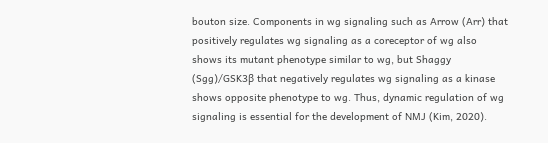bouton size. Components in wg signaling such as Arrow (Arr) that positively regulates wg signaling as a coreceptor of wg also shows its mutant phenotype similar to wg, but Shaggy (Sgg)/GSK3β that negatively regulates wg signaling as a kinase shows opposite phenotype to wg. Thus, dynamic regulation of wg signaling is essential for the development of NMJ (Kim, 2020).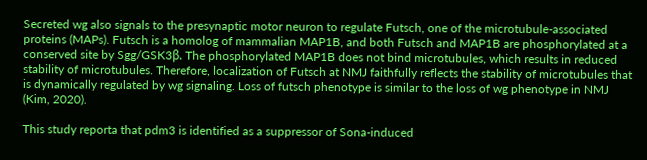Secreted wg also signals to the presynaptic motor neuron to regulate Futsch, one of the microtubule-associated proteins (MAPs). Futsch is a homolog of mammalian MAP1B, and both Futsch and MAP1B are phosphorylated at a conserved site by Sgg/GSK3β. The phosphorylated MAP1B does not bind microtubules, which results in reduced stability of microtubules. Therefore, localization of Futsch at NMJ faithfully reflects the stability of microtubules that is dynamically regulated by wg signaling. Loss of futsch phenotype is similar to the loss of wg phenotype in NMJ (Kim, 2020).

This study reporta that pdm3 is identified as a suppressor of Sona-induced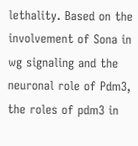lethality. Based on the involvement of Sona in wg signaling and the neuronal role of Pdm3, the roles of pdm3 in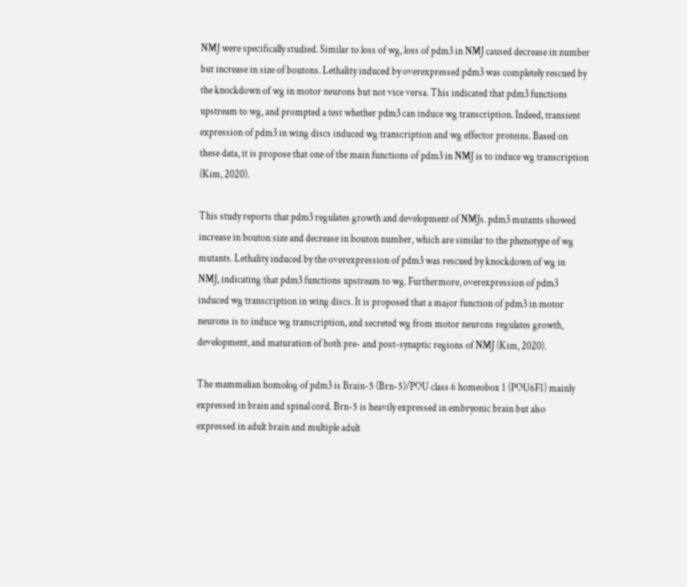NMJ were specifically studied. Similar to loss of wg, loss of pdm3 in NMJ caused decrease in number but increase in size of boutons. Lethality induced by overexpressed pdm3 was completely rescued by the knockdown of wg in motor neurons but not vice versa. This indicated that pdm3 functions upstream to wg, and prompted a test whether pdm3 can induce wg transcription. Indeed, transient expression of pdm3 in wing discs induced wg transcription and wg effector proteins. Based on these data, it is propose that one of the main functions of pdm3 in NMJ is to induce wg transcription (Kim, 2020).

This study reports that pdm3 regulates growth and development of NMJs. pdm3 mutants showed increase in bouton size and decrease in bouton number, which are similar to the phenotype of wg mutants. Lethality induced by the overexpression of pdm3 was rescued by knockdown of wg in NMJ, indicating that pdm3 functions upstream to wg. Furthermore, overexpression of pdm3 induced wg transcription in wing discs. It is proposed that a major function of pdm3 in motor neurons is to induce wg transcription, and secreted wg from motor neurons regulates growth, development, and maturation of both pre- and post-synaptic regions of NMJ (Kim, 2020).

The mammalian homolog of pdm3 is Brain-5 (Brn-5)/POU class 6 homeobox 1 (POU6F1) mainly expressed in brain and spinal cord. Brn-5 is heavily expressed in embryonic brain but also expressed in adult brain and multiple adult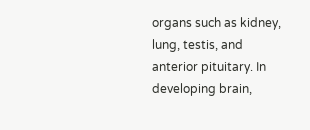organs such as kidney, lung, testis, and anterior pituitary. In developing brain,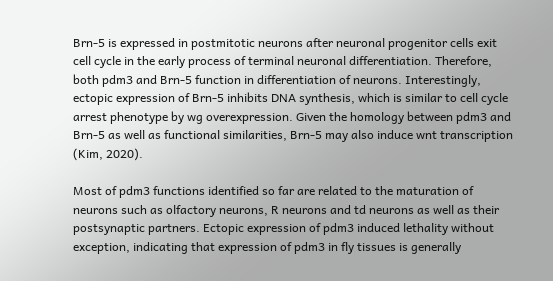Brn-5 is expressed in postmitotic neurons after neuronal progenitor cells exit cell cycle in the early process of terminal neuronal differentiation. Therefore, both pdm3 and Brn-5 function in differentiation of neurons. Interestingly, ectopic expression of Brn-5 inhibits DNA synthesis, which is similar to cell cycle arrest phenotype by wg overexpression. Given the homology between pdm3 and Brn-5 as well as functional similarities, Brn-5 may also induce wnt transcription (Kim, 2020).

Most of pdm3 functions identified so far are related to the maturation of neurons such as olfactory neurons, R neurons and td neurons as well as their postsynaptic partners. Ectopic expression of pdm3 induced lethality without exception, indicating that expression of pdm3 in fly tissues is generally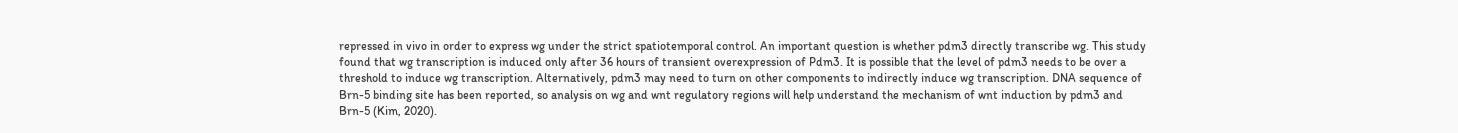repressed in vivo in order to express wg under the strict spatiotemporal control. An important question is whether pdm3 directly transcribe wg. This study found that wg transcription is induced only after 36 hours of transient overexpression of Pdm3. It is possible that the level of pdm3 needs to be over a threshold to induce wg transcription. Alternatively, pdm3 may need to turn on other components to indirectly induce wg transcription. DNA sequence of Brn-5 binding site has been reported, so analysis on wg and wnt regulatory regions will help understand the mechanism of wnt induction by pdm3 and Brn-5 (Kim, 2020).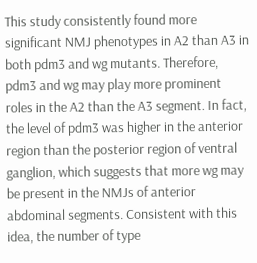This study consistently found more significant NMJ phenotypes in A2 than A3 in both pdm3 and wg mutants. Therefore, pdm3 and wg may play more prominent roles in the A2 than the A3 segment. In fact, the level of pdm3 was higher in the anterior region than the posterior region of ventral ganglion, which suggests that more wg may be present in the NMJs of anterior abdominal segments. Consistent with this idea, the number of type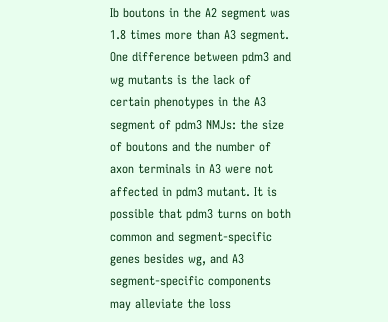Ib boutons in the A2 segment was 1.8 times more than A3 segment. One difference between pdm3 and wg mutants is the lack of certain phenotypes in the A3 segment of pdm3 NMJs: the size of boutons and the number of axon terminals in A3 were not affected in pdm3 mutant. It is possible that pdm3 turns on both common and segment-specific genes besides wg, and A3 segment-specific components may alleviate the loss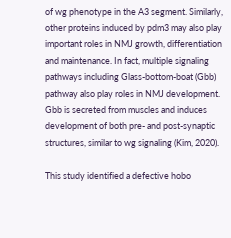of wg phenotype in the A3 segment. Similarly, other proteins induced by pdm3 may also play important roles in NMJ growth, differentiation and maintenance. In fact, multiple signaling pathways including Glass-bottom-boat (Gbb) pathway also play roles in NMJ development. Gbb is secreted from muscles and induces development of both pre- and post-synaptic structures, similar to wg signaling (Kim, 2020).

This study identified a defective hobo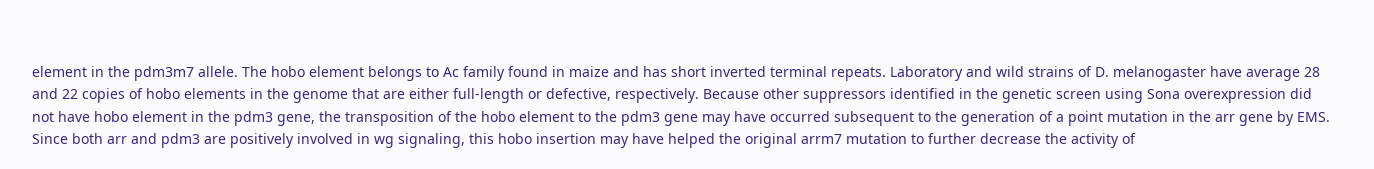element in the pdm3m7 allele. The hobo element belongs to Ac family found in maize and has short inverted terminal repeats. Laboratory and wild strains of D. melanogaster have average 28 and 22 copies of hobo elements in the genome that are either full-length or defective, respectively. Because other suppressors identified in the genetic screen using Sona overexpression did not have hobo element in the pdm3 gene, the transposition of the hobo element to the pdm3 gene may have occurred subsequent to the generation of a point mutation in the arr gene by EMS. Since both arr and pdm3 are positively involved in wg signaling, this hobo insertion may have helped the original arrm7 mutation to further decrease the activity of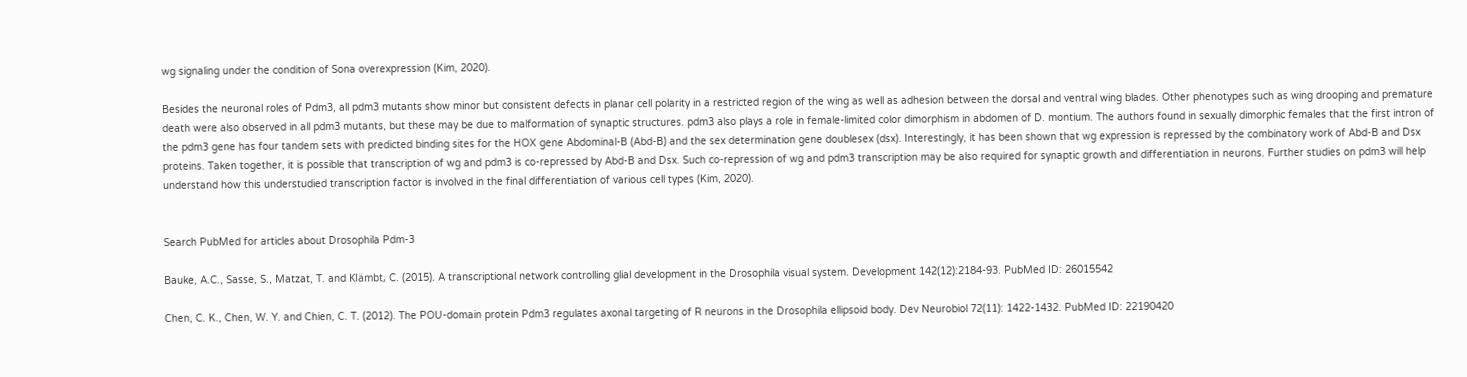wg signaling under the condition of Sona overexpression (Kim, 2020).

Besides the neuronal roles of Pdm3, all pdm3 mutants show minor but consistent defects in planar cell polarity in a restricted region of the wing as well as adhesion between the dorsal and ventral wing blades. Other phenotypes such as wing drooping and premature death were also observed in all pdm3 mutants, but these may be due to malformation of synaptic structures. pdm3 also plays a role in female-limited color dimorphism in abdomen of D. montium. The authors found in sexually dimorphic females that the first intron of the pdm3 gene has four tandem sets with predicted binding sites for the HOX gene Abdominal-B (Abd-B) and the sex determination gene doublesex (dsx). Interestingly, it has been shown that wg expression is repressed by the combinatory work of Abd-B and Dsx proteins. Taken together, it is possible that transcription of wg and pdm3 is co-repressed by Abd-B and Dsx. Such co-repression of wg and pdm3 transcription may be also required for synaptic growth and differentiation in neurons. Further studies on pdm3 will help understand how this understudied transcription factor is involved in the final differentiation of various cell types (Kim, 2020).


Search PubMed for articles about Drosophila Pdm-3

Bauke, A.C., Sasse, S., Matzat, T. and Klämbt, C. (2015). A transcriptional network controlling glial development in the Drosophila visual system. Development 142(12):2184-93. PubMed ID: 26015542

Chen, C. K., Chen, W. Y. and Chien, C. T. (2012). The POU-domain protein Pdm3 regulates axonal targeting of R neurons in the Drosophila ellipsoid body. Dev Neurobiol 72(11): 1422-1432. PubMed ID: 22190420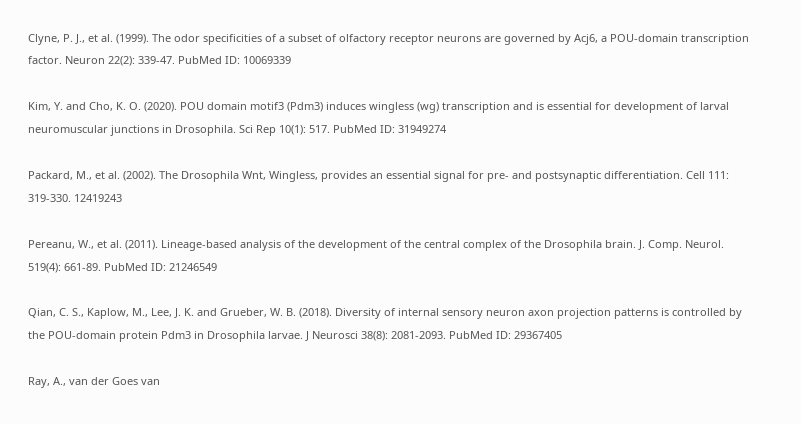Clyne, P. J., et al. (1999). The odor specificities of a subset of olfactory receptor neurons are governed by Acj6, a POU-domain transcription factor. Neuron 22(2): 339-47. PubMed ID: 10069339

Kim, Y. and Cho, K. O. (2020). POU domain motif3 (Pdm3) induces wingless (wg) transcription and is essential for development of larval neuromuscular junctions in Drosophila. Sci Rep 10(1): 517. PubMed ID: 31949274

Packard, M., et al. (2002). The Drosophila Wnt, Wingless, provides an essential signal for pre- and postsynaptic differentiation. Cell 111: 319-330. 12419243

Pereanu, W., et al. (2011). Lineage-based analysis of the development of the central complex of the Drosophila brain. J. Comp. Neurol. 519(4): 661-89. PubMed ID: 21246549

Qian, C. S., Kaplow, M., Lee, J. K. and Grueber, W. B. (2018). Diversity of internal sensory neuron axon projection patterns is controlled by the POU-domain protein Pdm3 in Drosophila larvae. J Neurosci 38(8): 2081-2093. PubMed ID: 29367405

Ray, A., van der Goes van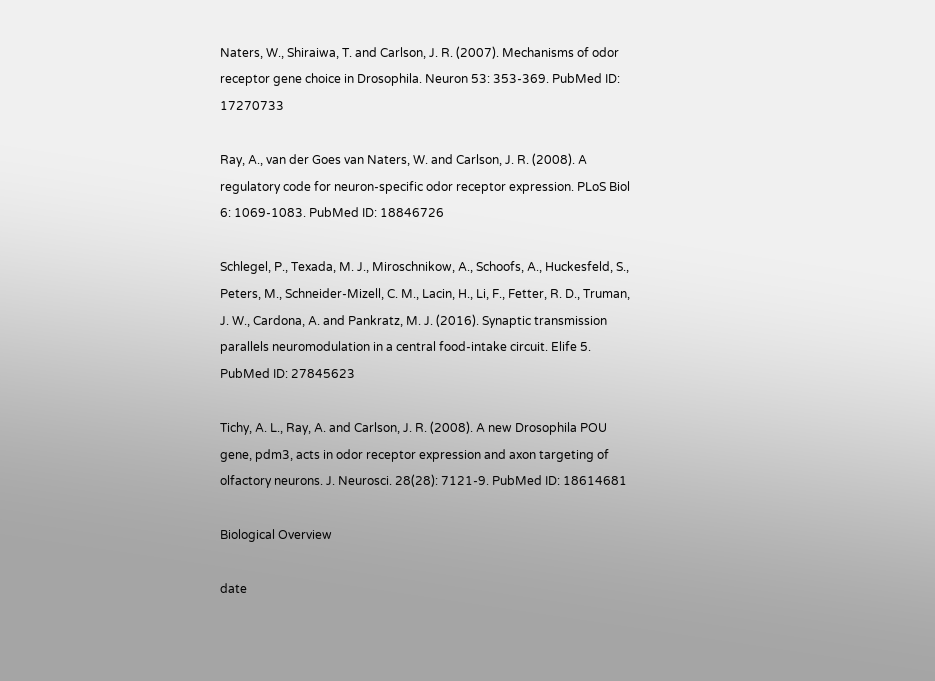Naters, W., Shiraiwa, T. and Carlson, J. R. (2007). Mechanisms of odor receptor gene choice in Drosophila. Neuron 53: 353-369. PubMed ID: 17270733

Ray, A., van der Goes van Naters, W. and Carlson, J. R. (2008). A regulatory code for neuron-specific odor receptor expression. PLoS Biol 6: 1069-1083. PubMed ID: 18846726

Schlegel, P., Texada, M. J., Miroschnikow, A., Schoofs, A., Huckesfeld, S., Peters, M., Schneider-Mizell, C. M., Lacin, H., Li, F., Fetter, R. D., Truman, J. W., Cardona, A. and Pankratz, M. J. (2016). Synaptic transmission parallels neuromodulation in a central food-intake circuit. Elife 5. PubMed ID: 27845623

Tichy, A. L., Ray, A. and Carlson, J. R. (2008). A new Drosophila POU gene, pdm3, acts in odor receptor expression and axon targeting of olfactory neurons. J. Neurosci. 28(28): 7121-9. PubMed ID: 18614681

Biological Overview

date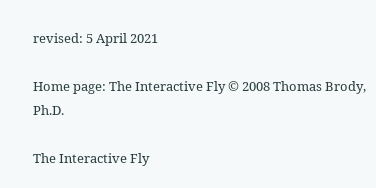revised: 5 April 2021

Home page: The Interactive Fly © 2008 Thomas Brody, Ph.D.

The Interactive Fly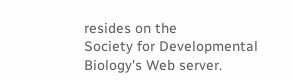resides on the
Society for Developmental Biology's Web server.